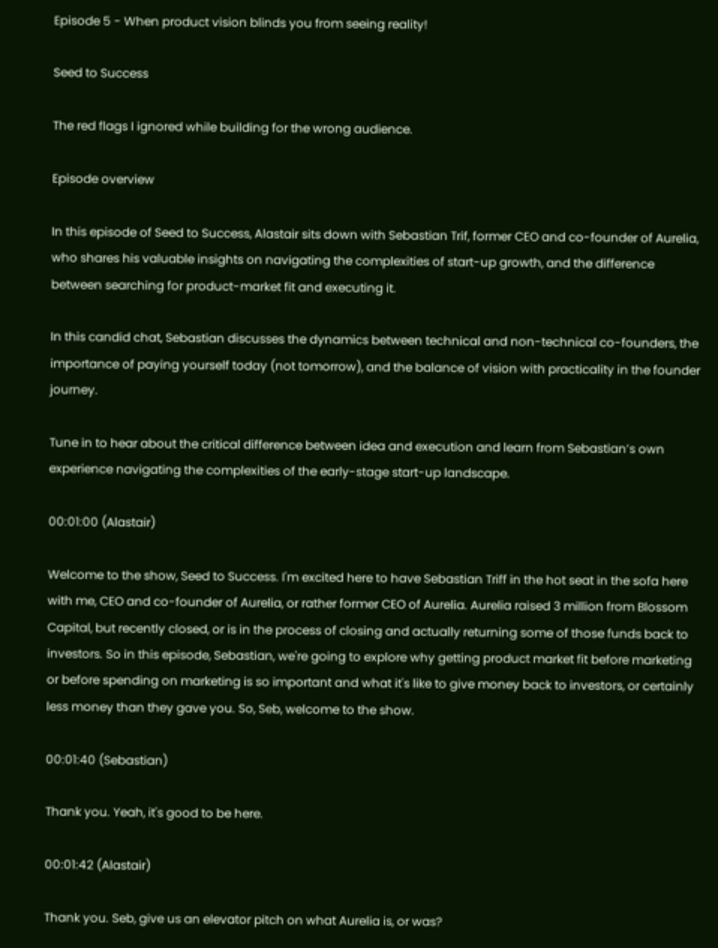Episode 5 - When product vision blinds you from seeing reality!

Seed to Success

The red flags I ignored while building for the wrong audience.

Episode overview

In this episode of Seed to Success, Alastair sits down with Sebastian Trif, former CEO and co-founder of Aurelia, who shares his valuable insights on navigating the complexities of start-up growth, and the difference between searching for product-market fit and executing it.

In this candid chat, Sebastian discusses the dynamics between technical and non-technical co-founders, the importance of paying yourself today (not tomorrow), and the balance of vision with practicality in the founder journey.

Tune in to hear about the critical difference between idea and execution and learn from Sebastian’s own experience navigating the complexities of the early-stage start-up landscape.

00:01:00 (Alastair)

Welcome to the show, Seed to Success. I'm excited here to have Sebastian Triff in the hot seat in the sofa here with me, CEO and co-founder of Aurelia, or rather former CEO of Aurelia. Aurelia raised 3 million from Blossom Capital, but recently closed, or is in the process of closing and actually returning some of those funds back to investors. So in this episode, Sebastian, we're going to explore why getting product market fit before marketing or before spending on marketing is so important and what it's like to give money back to investors, or certainly less money than they gave you. So, Seb, welcome to the show.

00:01:40 (Sebastian)

Thank you. Yeah, it's good to be here.

00:01:42 (Alastair)

Thank you. Seb, give us an elevator pitch on what Aurelia is, or was?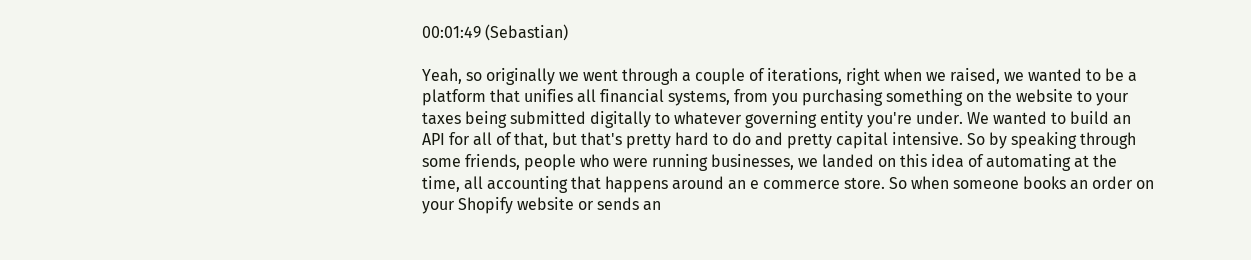00:01:49 (Sebastian)

Yeah, so originally we went through a couple of iterations, right when we raised, we wanted to be a platform that unifies all financial systems, from you purchasing something on the website to your taxes being submitted digitally to whatever governing entity you're under. We wanted to build an API for all of that, but that's pretty hard to do and pretty capital intensive. So by speaking through some friends, people who were running businesses, we landed on this idea of automating at the time, all accounting that happens around an e commerce store. So when someone books an order on your Shopify website or sends an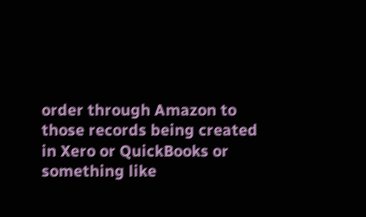order through Amazon to those records being created in Xero or QuickBooks or something like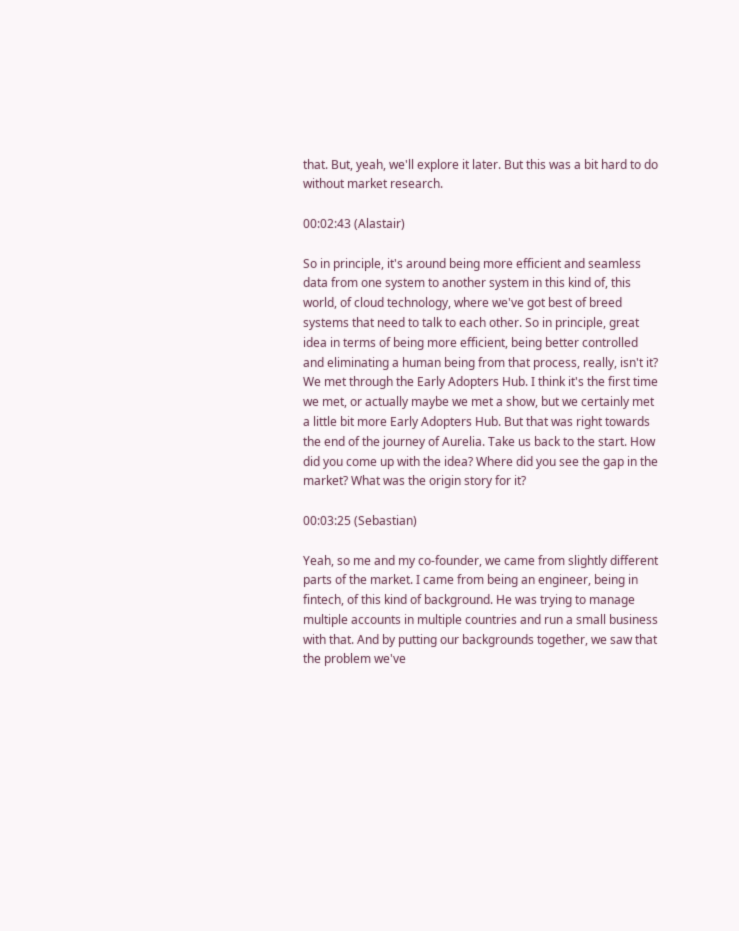that. But, yeah, we'll explore it later. But this was a bit hard to do without market research.

00:02:43 (Alastair)

So in principle, it's around being more efficient and seamless data from one system to another system in this kind of, this world, of cloud technology, where we've got best of breed systems that need to talk to each other. So in principle, great idea in terms of being more efficient, being better controlled and eliminating a human being from that process, really, isn't it? We met through the Early Adopters Hub. I think it's the first time we met, or actually maybe we met a show, but we certainly met a little bit more Early Adopters Hub. But that was right towards the end of the journey of Aurelia. Take us back to the start. How did you come up with the idea? Where did you see the gap in the market? What was the origin story for it?

00:03:25 (Sebastian)

Yeah, so me and my co-founder, we came from slightly different parts of the market. I came from being an engineer, being in fintech, of this kind of background. He was trying to manage multiple accounts in multiple countries and run a small business with that. And by putting our backgrounds together, we saw that the problem we've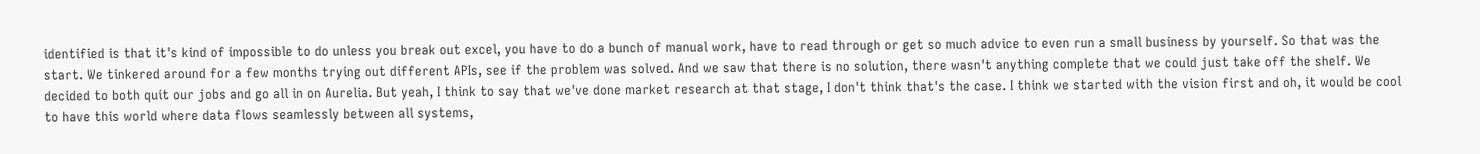identified is that it's kind of impossible to do unless you break out excel, you have to do a bunch of manual work, have to read through or get so much advice to even run a small business by yourself. So that was the start. We tinkered around for a few months trying out different APIs, see if the problem was solved. And we saw that there is no solution, there wasn't anything complete that we could just take off the shelf. We decided to both quit our jobs and go all in on Aurelia. But yeah, I think to say that we've done market research at that stage, I don't think that's the case. I think we started with the vision first and oh, it would be cool to have this world where data flows seamlessly between all systems,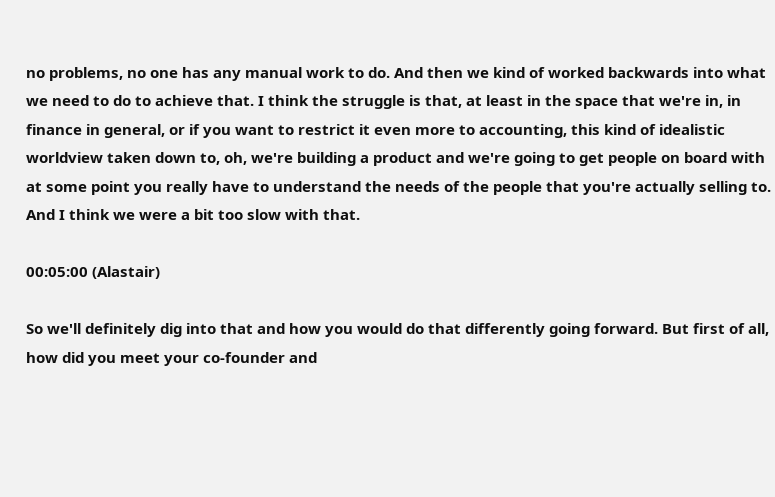no problems, no one has any manual work to do. And then we kind of worked backwards into what we need to do to achieve that. I think the struggle is that, at least in the space that we're in, in finance in general, or if you want to restrict it even more to accounting, this kind of idealistic worldview taken down to, oh, we're building a product and we're going to get people on board with at some point you really have to understand the needs of the people that you're actually selling to. And I think we were a bit too slow with that.

00:05:00 (Alastair)

So we'll definitely dig into that and how you would do that differently going forward. But first of all, how did you meet your co-founder and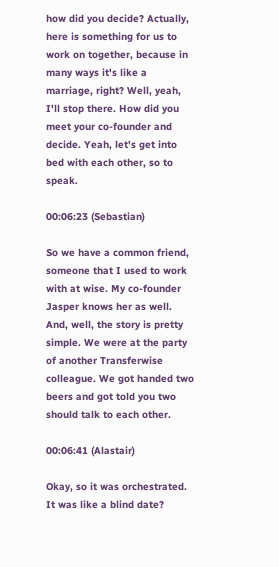how did you decide? Actually, here is something for us to work on together, because in many ways it's like a marriage, right? Well, yeah, I'll stop there. How did you meet your co-founder and decide. Yeah, let's get into bed with each other, so to speak.

00:06:23 (Sebastian)

So we have a common friend, someone that I used to work with at wise. My co-founder Jasper knows her as well. And, well, the story is pretty simple. We were at the party of another Transferwise colleague. We got handed two beers and got told you two should talk to each other.

00:06:41 (Alastair)

Okay, so it was orchestrated. It was like a blind date?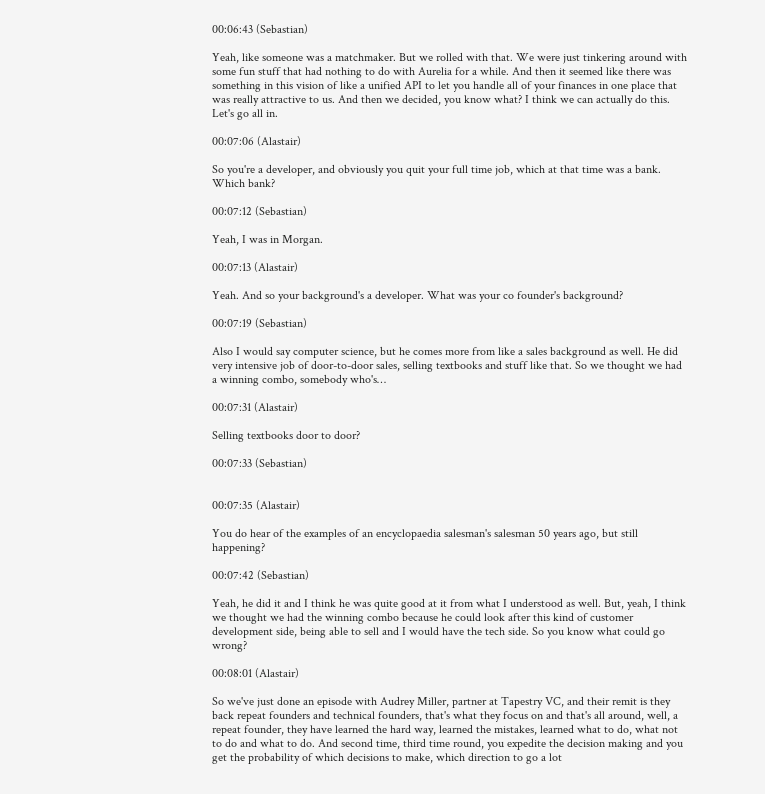00:06:43 (Sebastian)

Yeah, like someone was a matchmaker. But we rolled with that. We were just tinkering around with some fun stuff that had nothing to do with Aurelia for a while. And then it seemed like there was something in this vision of like a unified API to let you handle all of your finances in one place that was really attractive to us. And then we decided, you know what? I think we can actually do this. Let's go all in.

00:07:06 (Alastair)

So you're a developer, and obviously you quit your full time job, which at that time was a bank. Which bank?

00:07:12 (Sebastian)

Yeah, I was in Morgan.

00:07:13 (Alastair)

Yeah. And so your background's a developer. What was your co founder's background?

00:07:19 (Sebastian)

Also I would say computer science, but he comes more from like a sales background as well. He did very intensive job of door-to-door sales, selling textbooks and stuff like that. So we thought we had a winning combo, somebody who's…

00:07:31 (Alastair)

Selling textbooks door to door?

00:07:33 (Sebastian)


00:07:35 (Alastair)

You do hear of the examples of an encyclopaedia salesman's salesman 50 years ago, but still happening?

00:07:42 (Sebastian)

Yeah, he did it and I think he was quite good at it from what I understood as well. But, yeah, I think we thought we had the winning combo because he could look after this kind of customer development side, being able to sell and I would have the tech side. So you know what could go wrong?

00:08:01 (Alastair)

So we've just done an episode with Audrey Miller, partner at Tapestry VC, and their remit is they back repeat founders and technical founders, that's what they focus on and that's all around, well, a repeat founder, they have learned the hard way, learned the mistakes, learned what to do, what not to do and what to do. And second time, third time round, you expedite the decision making and you get the probability of which decisions to make, which direction to go a lot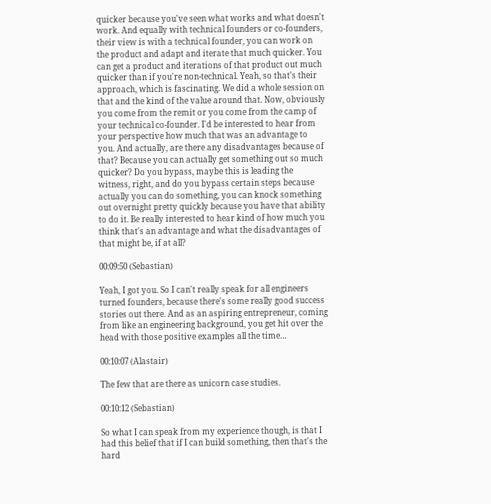quicker because you've seen what works and what doesn't work. And equally with technical founders or co-founders, their view is with a technical founder, you can work on the product and adapt and iterate that much quicker. You can get a product and iterations of that product out much quicker than if you're non-technical. Yeah, so that's their approach, which is fascinating. We did a whole session on that and the kind of the value around that. Now, obviously you come from the remit or you come from the camp of your technical co-founder. I'd be interested to hear from your perspective how much that was an advantage to you. And actually, are there any disadvantages because of that? Because you can actually get something out so much quicker? Do you bypass, maybe this is leading the witness, right, and do you bypass certain steps because actually you can do something, you can knock something out overnight pretty quickly because you have that ability to do it. Be really interested to hear kind of how much you think that's an advantage and what the disadvantages of that might be, if at all?

00:09:50 (Sebastian)

Yeah, I got you. So I can't really speak for all engineers turned founders, because there's some really good success stories out there. And as an aspiring entrepreneur, coming from like an engineering background, you get hit over the head with those positive examples all the time…

00:10:07 (Alastair)

The few that are there as unicorn case studies.

00:10:12 (Sebastian)

So what I can speak from my experience though, is that I had this belief that if I can build something, then that's the hard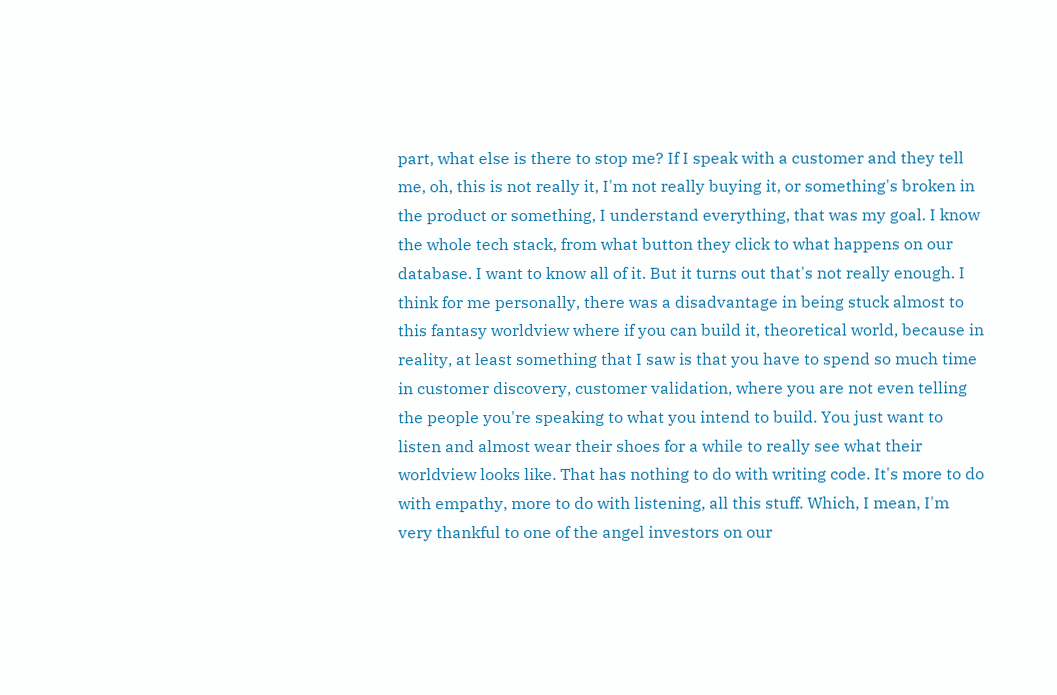part, what else is there to stop me? If I speak with a customer and they tell me, oh, this is not really it, I'm not really buying it, or something's broken in the product or something, I understand everything, that was my goal. I know the whole tech stack, from what button they click to what happens on our database. I want to know all of it. But it turns out that's not really enough. I think for me personally, there was a disadvantage in being stuck almost to this fantasy worldview where if you can build it, theoretical world, because in reality, at least something that I saw is that you have to spend so much time in customer discovery, customer validation, where you are not even telling the people you're speaking to what you intend to build. You just want to listen and almost wear their shoes for a while to really see what their worldview looks like. That has nothing to do with writing code. It's more to do with empathy, more to do with listening, all this stuff. Which, I mean, I'm very thankful to one of the angel investors on our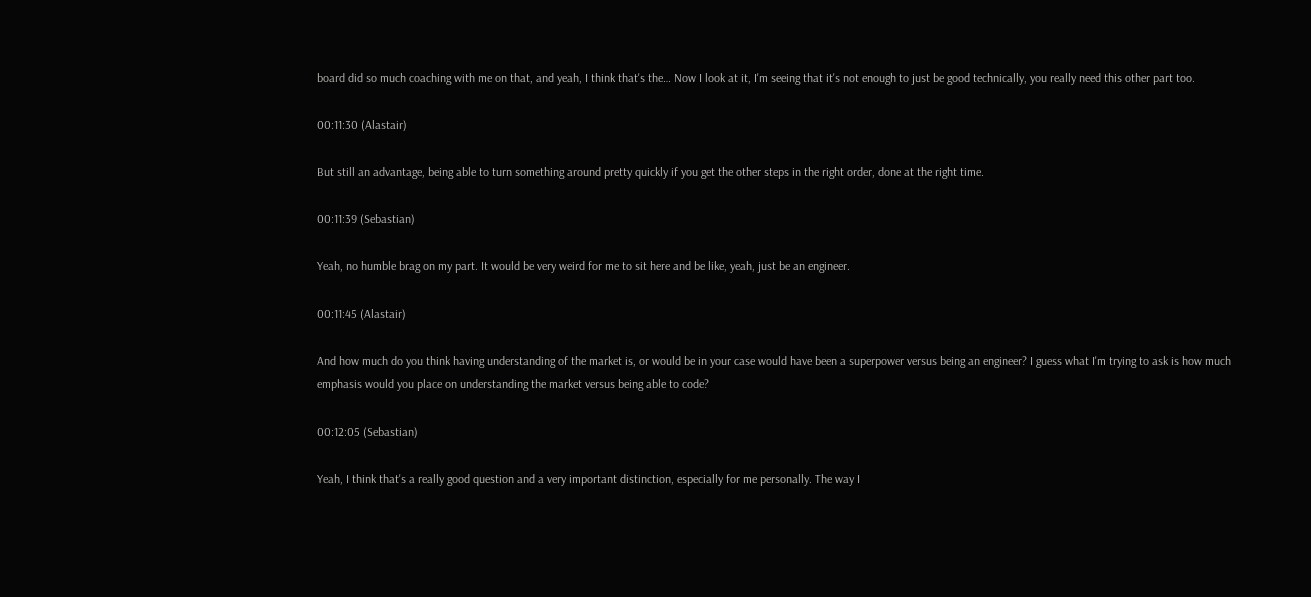board did so much coaching with me on that, and yeah, I think that's the… Now I look at it, I'm seeing that it's not enough to just be good technically, you really need this other part too.

00:11:30 (Alastair)

But still an advantage, being able to turn something around pretty quickly if you get the other steps in the right order, done at the right time.

00:11:39 (Sebastian)

Yeah, no humble brag on my part. It would be very weird for me to sit here and be like, yeah, just be an engineer.

00:11:45 (Alastair)

And how much do you think having understanding of the market is, or would be in your case would have been a superpower versus being an engineer? I guess what I'm trying to ask is how much emphasis would you place on understanding the market versus being able to code?

00:12:05 (Sebastian)

Yeah, I think that's a really good question and a very important distinction, especially for me personally. The way I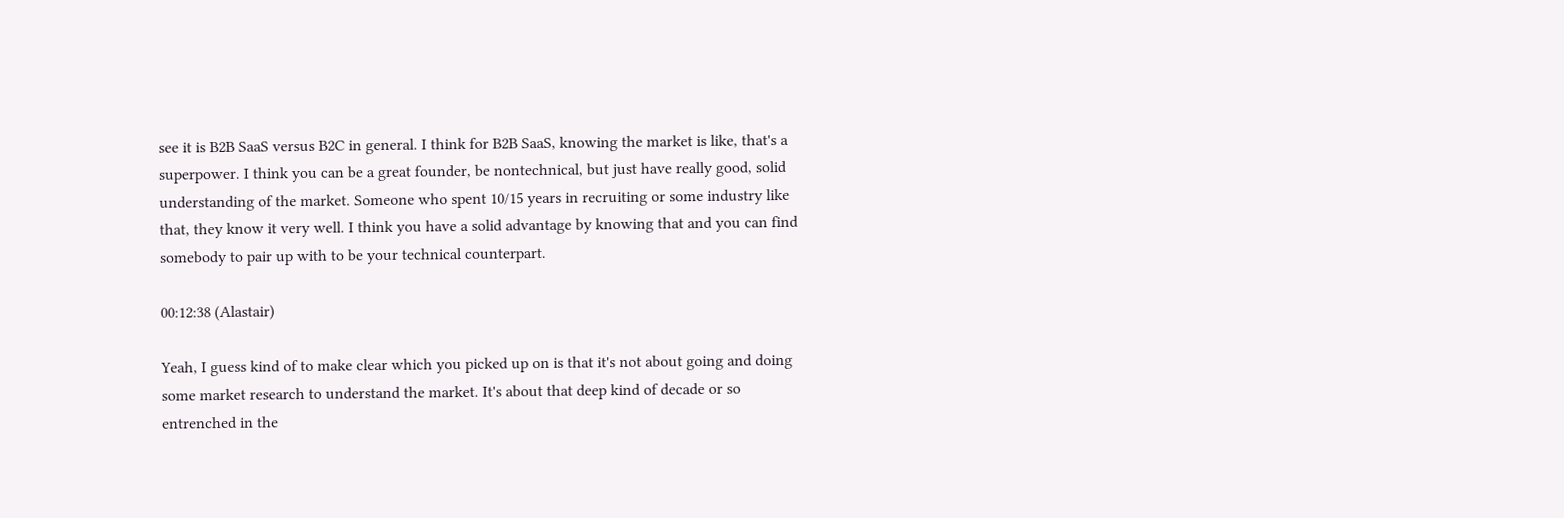see it is B2B SaaS versus B2C in general. I think for B2B SaaS, knowing the market is like, that's a superpower. I think you can be a great founder, be nontechnical, but just have really good, solid understanding of the market. Someone who spent 10/15 years in recruiting or some industry like that, they know it very well. I think you have a solid advantage by knowing that and you can find somebody to pair up with to be your technical counterpart.

00:12:38 (Alastair)

Yeah, I guess kind of to make clear which you picked up on is that it's not about going and doing some market research to understand the market. It's about that deep kind of decade or so entrenched in the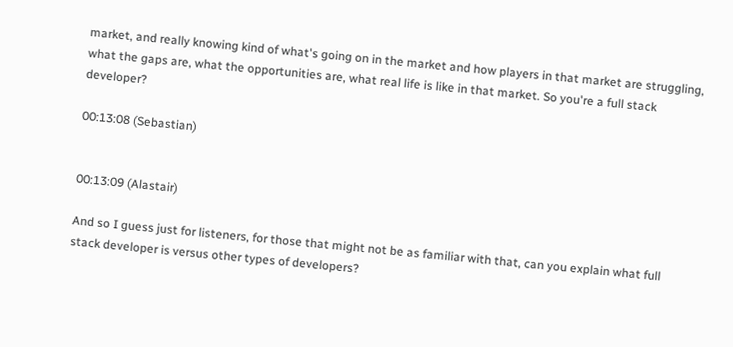market, and really knowing kind of what's going on in the market and how players in that market are struggling, what the gaps are, what the opportunities are, what real life is like in that market. So you're a full stack developer?

00:13:08 (Sebastian)


00:13:09 (Alastair)

And so I guess just for listeners, for those that might not be as familiar with that, can you explain what full stack developer is versus other types of developers?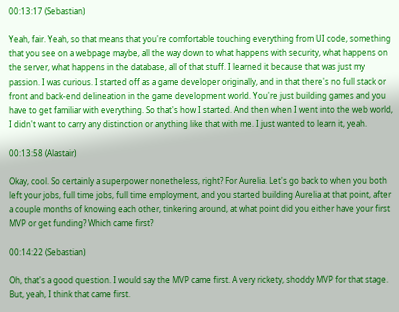00:13:17 (Sebastian)

Yeah, fair. Yeah, so that means that you're comfortable touching everything from UI code, something that you see on a webpage maybe, all the way down to what happens with security, what happens on the server, what happens in the database, all of that stuff. I learned it because that was just my passion. I was curious. I started off as a game developer originally, and in that there's no full stack or front and back-end delineation in the game development world. You're just building games and you have to get familiar with everything. So that's how I started. And then when I went into the web world, I didn't want to carry any distinction or anything like that with me. I just wanted to learn it, yeah.

00:13:58 (Alastair)

Okay, cool. So certainly a superpower nonetheless, right? For Aurelia. Let's go back to when you both left your jobs, full time jobs, full time employment, and you started building Aurelia at that point, after a couple months of knowing each other, tinkering around, at what point did you either have your first MVP or get funding? Which came first?

00:14:22 (Sebastian)

Oh, that's a good question. I would say the MVP came first. A very rickety, shoddy MVP for that stage. But, yeah, I think that came first.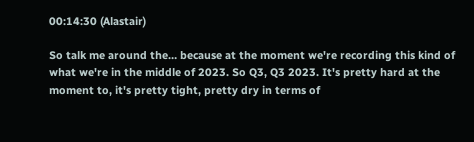00:14:30 (Alastair)

So talk me around the… because at the moment we're recording this kind of what we're in the middle of 2023. So Q3, Q3 2023. It's pretty hard at the moment to, it's pretty tight, pretty dry in terms of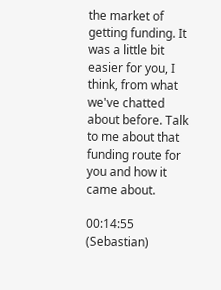the market of getting funding. It was a little bit easier for you, I think, from what we've chatted about before. Talk to me about that funding route for you and how it came about.

00:14:55 (Sebastian)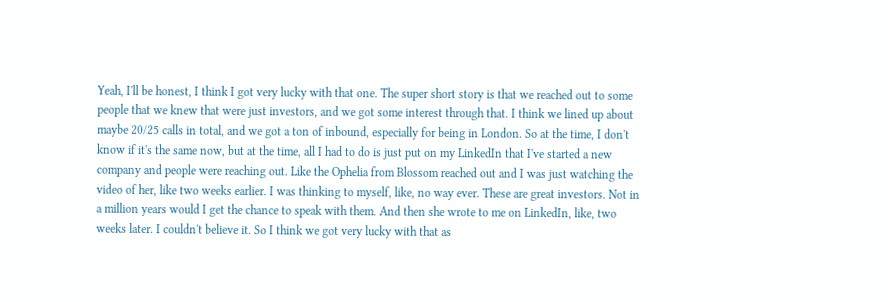Yeah, I'll be honest, I think I got very lucky with that one. The super short story is that we reached out to some people that we knew that were just investors, and we got some interest through that. I think we lined up about maybe 20/25 calls in total, and we got a ton of inbound, especially for being in London. So at the time, I don't know if it's the same now, but at the time, all I had to do is just put on my LinkedIn that I've started a new company and people were reaching out. Like the Ophelia from Blossom reached out and I was just watching the video of her, like two weeks earlier. I was thinking to myself, like, no way ever. These are great investors. Not in a million years would I get the chance to speak with them. And then she wrote to me on LinkedIn, like, two weeks later. I couldn't believe it. So I think we got very lucky with that as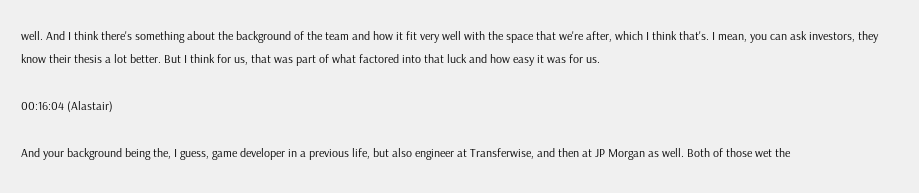well. And I think there's something about the background of the team and how it fit very well with the space that we're after, which I think that's. I mean, you can ask investors, they know their thesis a lot better. But I think for us, that was part of what factored into that luck and how easy it was for us.

00:16:04 (Alastair)

And your background being the, I guess, game developer in a previous life, but also engineer at Transferwise, and then at JP Morgan as well. Both of those wet the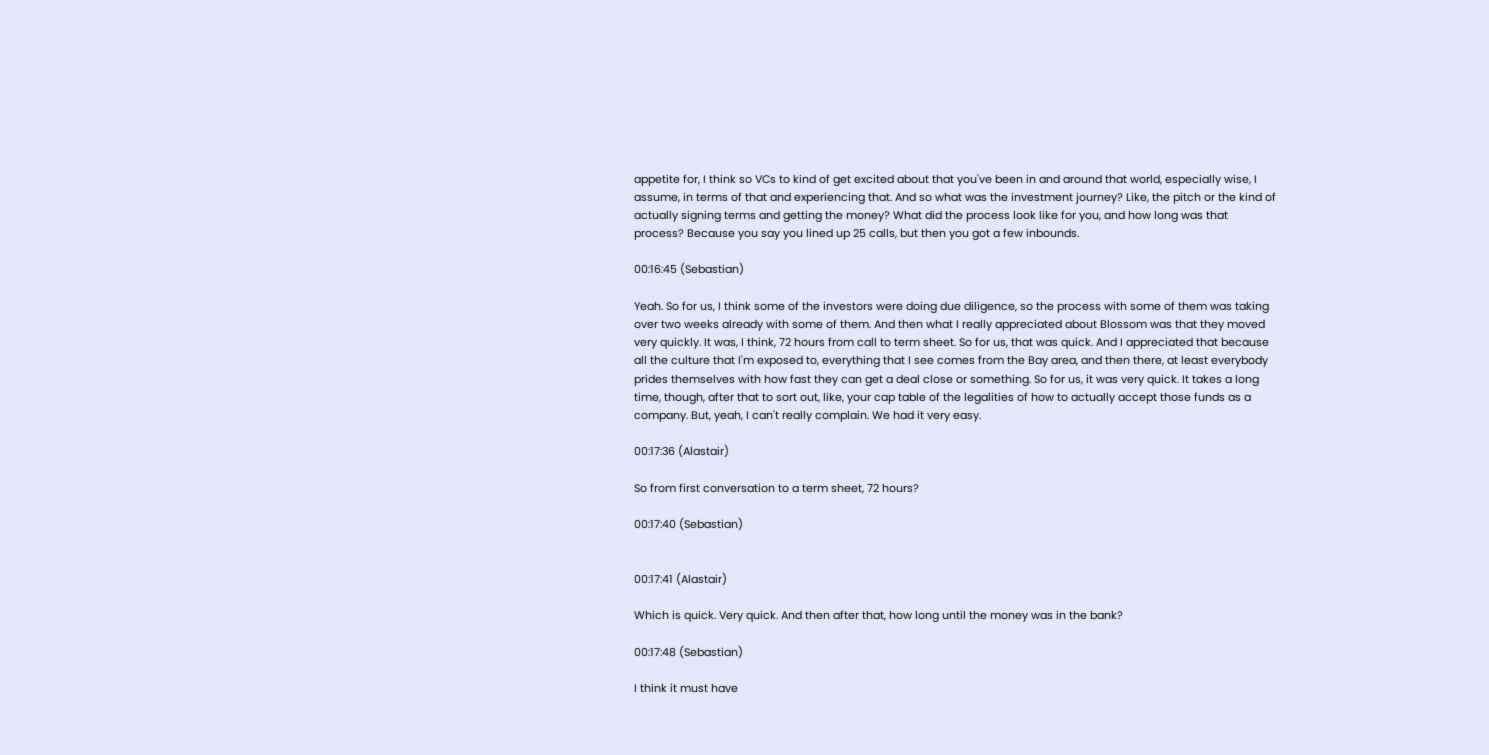appetite for, I think so VCs to kind of get excited about that you've been in and around that world, especially wise, I assume, in terms of that and experiencing that. And so what was the investment journey? Like, the pitch or the kind of actually signing terms and getting the money? What did the process look like for you, and how long was that process? Because you say you lined up 25 calls, but then you got a few inbounds.

00:16:45 (Sebastian)

Yeah. So for us, I think some of the investors were doing due diligence, so the process with some of them was taking over two weeks already with some of them. And then what I really appreciated about Blossom was that they moved very quickly. It was, I think, 72 hours from call to term sheet. So for us, that was quick. And I appreciated that because all the culture that I'm exposed to, everything that I see comes from the Bay area, and then there, at least everybody prides themselves with how fast they can get a deal close or something. So for us, it was very quick. It takes a long time, though, after that to sort out, like, your cap table of the legalities of how to actually accept those funds as a company. But, yeah, I can't really complain. We had it very easy.

00:17:36 (Alastair)

So from first conversation to a term sheet, 72 hours?

00:17:40 (Sebastian)


00:17:41 (Alastair)

Which is quick. Very quick. And then after that, how long until the money was in the bank?

00:17:48 (Sebastian)

I think it must have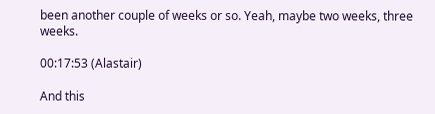been another couple of weeks or so. Yeah, maybe two weeks, three weeks.

00:17:53 (Alastair)

And this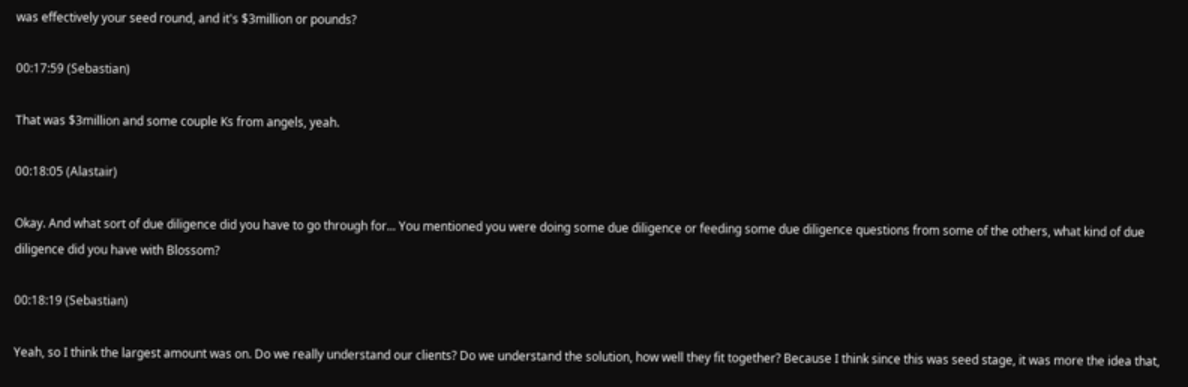was effectively your seed round, and it's $3million or pounds?

00:17:59 (Sebastian)

That was $3million and some couple Ks from angels, yeah.

00:18:05 (Alastair)

Okay. And what sort of due diligence did you have to go through for... You mentioned you were doing some due diligence or feeding some due diligence questions from some of the others, what kind of due diligence did you have with Blossom?

00:18:19 (Sebastian)

Yeah, so I think the largest amount was on. Do we really understand our clients? Do we understand the solution, how well they fit together? Because I think since this was seed stage, it was more the idea that,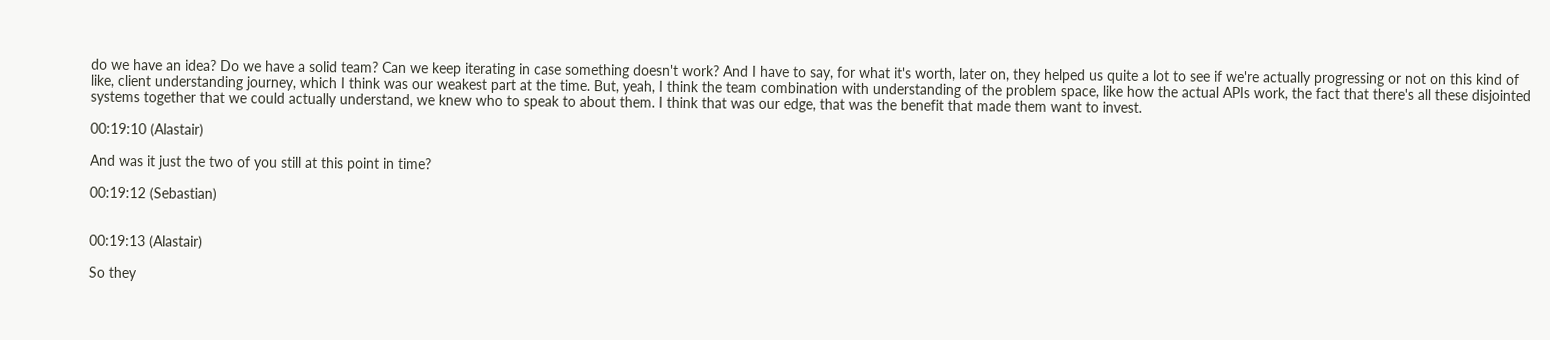do we have an idea? Do we have a solid team? Can we keep iterating in case something doesn't work? And I have to say, for what it's worth, later on, they helped us quite a lot to see if we're actually progressing or not on this kind of like, client understanding journey, which I think was our weakest part at the time. But, yeah, I think the team combination with understanding of the problem space, like how the actual APIs work, the fact that there's all these disjointed systems together that we could actually understand, we knew who to speak to about them. I think that was our edge, that was the benefit that made them want to invest.

00:19:10 (Alastair)

And was it just the two of you still at this point in time?

00:19:12 (Sebastian)


00:19:13 (Alastair)

So they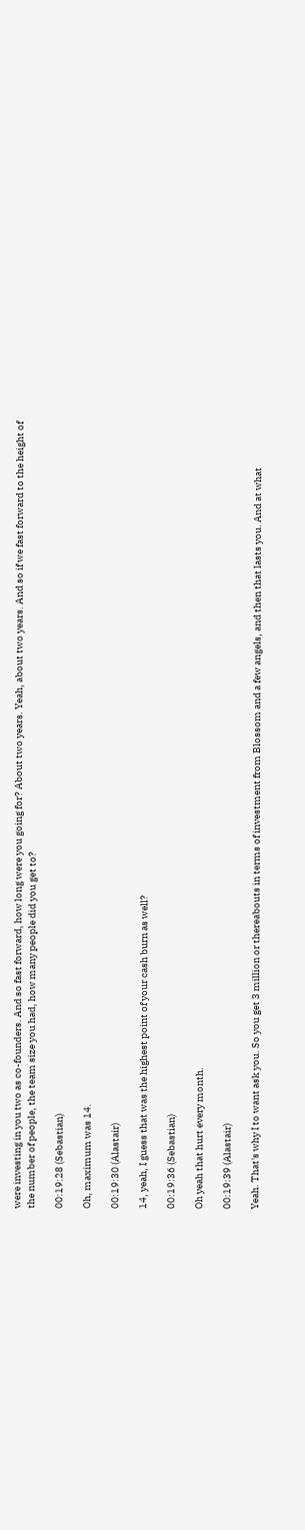were investing in you two as co-founders. And so fast forward, how long were you going for? About two years. Yeah, about two years. And so if we fast forward to the height of the number of people, the team size you had, how many people did you get to?

00:19:28 (Sebastian)

Oh, maximum was 14.

00:19:30 (Alastair)

14, yeah, I guess that was the highest point of your cash burn as well?

00:19:36 (Sebastian)

Oh yeah that hurt every month.

00:19:39 (Alastair)

Yeah. That's why I to want ask you. So you get 3 million or thereabouts in terms of investment from Blossom and a few angels, and then that lasts you. And at what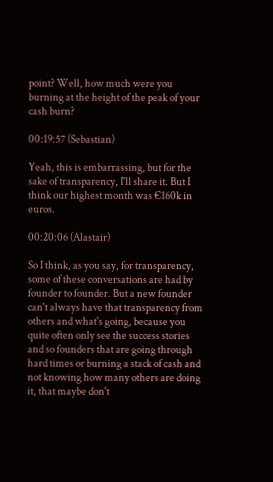point? Well, how much were you burning at the height of the peak of your cash burn?

00:19:57 (Sebastian)

Yeah, this is embarrassing, but for the sake of transparency, I'll share it. But I think our highest month was €160k in euros.

00:20:06 (Alastair)

So I think, as you say, for transparency, some of these conversations are had by founder to founder. But a new founder can't always have that transparency from others and what's going, because you quite often only see the success stories and so founders that are going through hard times or burning a stack of cash and not knowing how many others are doing it, that maybe don't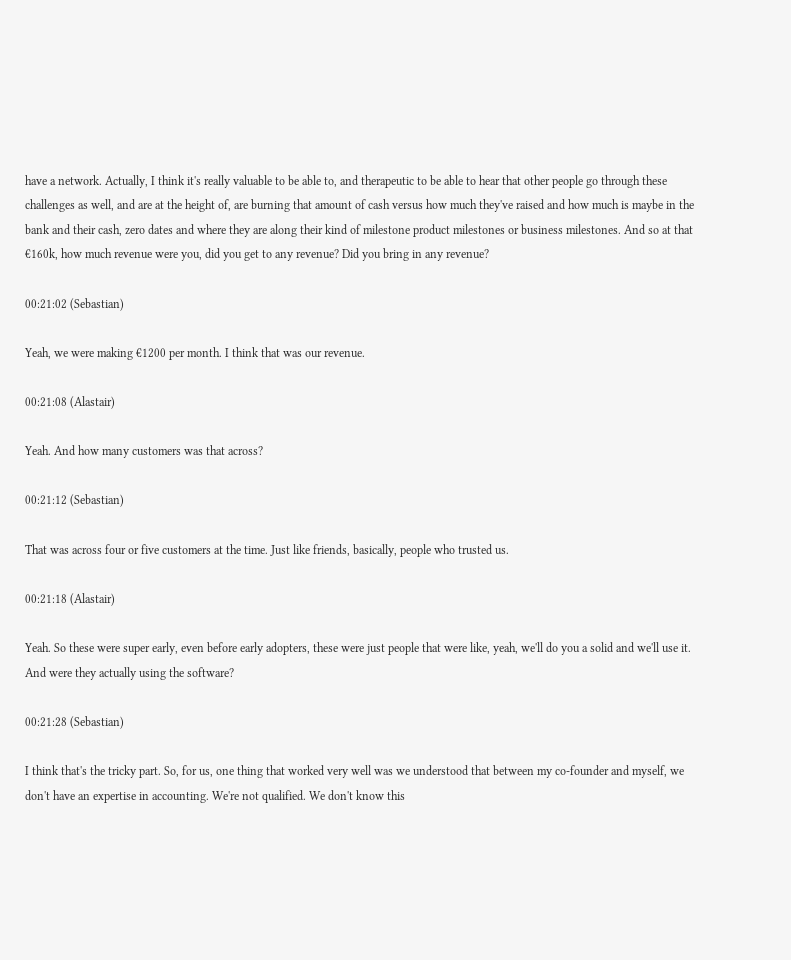have a network. Actually, I think it's really valuable to be able to, and therapeutic to be able to hear that other people go through these challenges as well, and are at the height of, are burning that amount of cash versus how much they've raised and how much is maybe in the bank and their cash, zero dates and where they are along their kind of milestone product milestones or business milestones. And so at that €160k, how much revenue were you, did you get to any revenue? Did you bring in any revenue?

00:21:02 (Sebastian)

Yeah, we were making €1200 per month. I think that was our revenue.

00:21:08 (Alastair)

Yeah. And how many customers was that across?

00:21:12 (Sebastian)

That was across four or five customers at the time. Just like friends, basically, people who trusted us.

00:21:18 (Alastair)

Yeah. So these were super early, even before early adopters, these were just people that were like, yeah, we'll do you a solid and we'll use it. And were they actually using the software?

00:21:28 (Sebastian)

I think that's the tricky part. So, for us, one thing that worked very well was we understood that between my co-founder and myself, we don't have an expertise in accounting. We're not qualified. We don't know this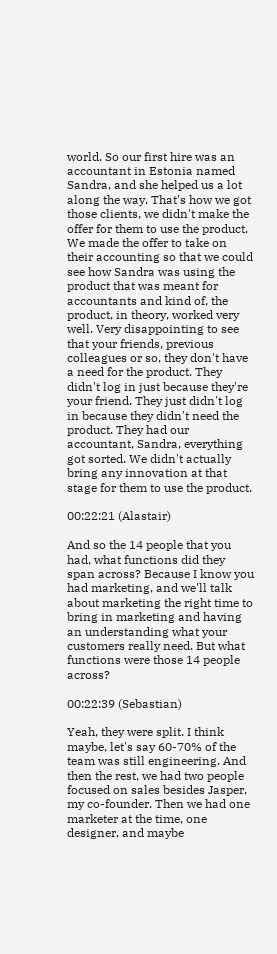world. So our first hire was an accountant in Estonia named Sandra, and she helped us a lot along the way. That's how we got those clients, we didn't make the offer for them to use the product. We made the offer to take on their accounting so that we could see how Sandra was using the product that was meant for accountants and kind of, the product, in theory, worked very well. Very disappointing to see that your friends, previous colleagues or so, they don't have a need for the product. They didn't log in just because they're your friend. They just didn't log in because they didn't need the product. They had our accountant, Sandra, everything got sorted. We didn't actually bring any innovation at that stage for them to use the product.

00:22:21 (Alastair)

And so the 14 people that you had, what functions did they span across? Because I know you had marketing, and we'll talk about marketing the right time to bring in marketing and having an understanding what your customers really need. But what functions were those 14 people across?

00:22:39 (Sebastian)

Yeah, they were split. I think maybe, let's say 60-70% of the team was still engineering. And then the rest, we had two people focused on sales besides Jasper, my co-founder. Then we had one marketer at the time, one designer, and maybe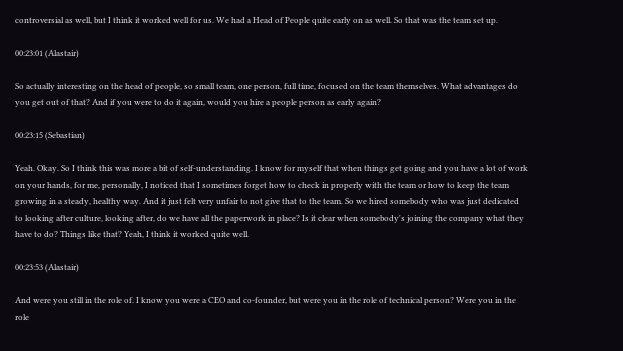controversial as well, but I think it worked well for us. We had a Head of People quite early on as well. So that was the team set up.

00:23:01 (Alastair)

So actually interesting on the head of people, so small team, one person, full time, focused on the team themselves. What advantages do you get out of that? And if you were to do it again, would you hire a people person as early again?

00:23:15 (Sebastian)

Yeah. Okay. So I think this was more a bit of self-understanding. I know for myself that when things get going and you have a lot of work on your hands, for me, personally, I noticed that I sometimes forget how to check in properly with the team or how to keep the team growing in a steady, healthy way. And it just felt very unfair to not give that to the team. So we hired somebody who was just dedicated to looking after culture, looking after, do we have all the paperwork in place? Is it clear when somebody's joining the company what they have to do? Things like that? Yeah, I think it worked quite well.

00:23:53 (Alastair)

And were you still in the role of. I know you were a CEO and co-founder, but were you in the role of technical person? Were you in the role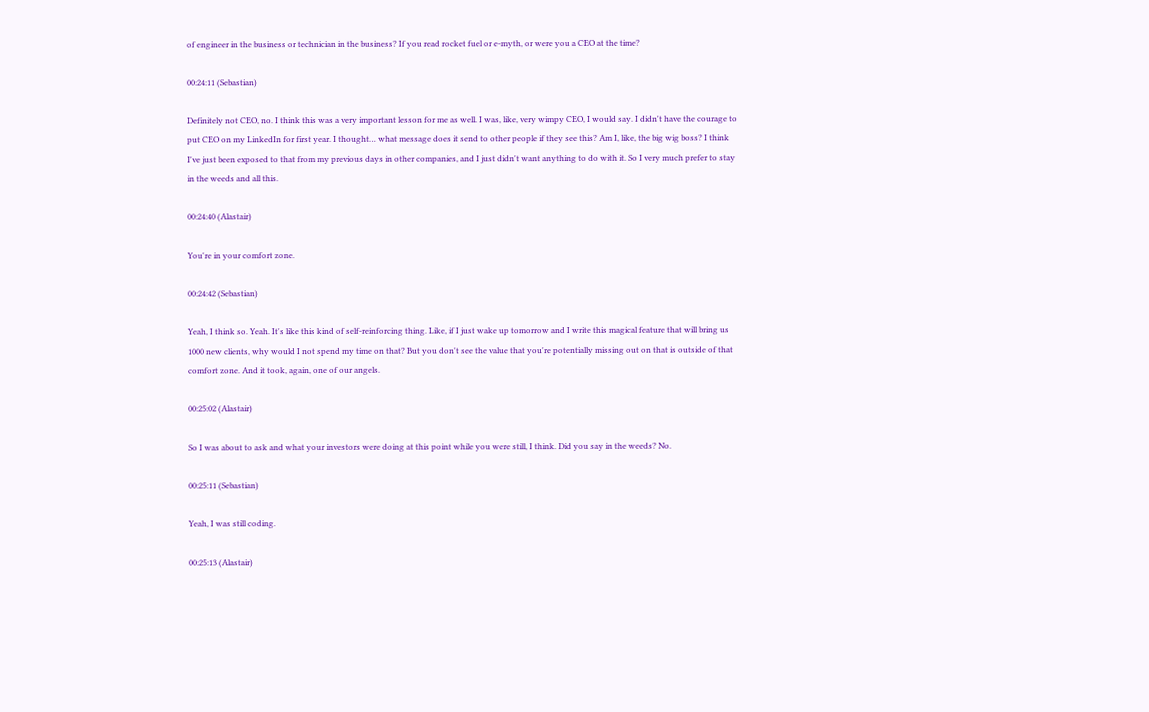of engineer in the business or technician in the business? If you read rocket fuel or e-myth, or were you a CEO at the time?

00:24:11 (Sebastian)

Definitely not CEO, no. I think this was a very important lesson for me as well. I was, like, very wimpy CEO, I would say. I didn't have the courage to put CEO on my LinkedIn for first year. I thought… what message does it send to other people if they see this? Am I, like, the big wig boss? I think I've just been exposed to that from my previous days in other companies, and I just didn't want anything to do with it. So I very much prefer to stay in the weeds and all this.

00:24:40 (Alastair)

You're in your comfort zone.

00:24:42 (Sebastian)

Yeah, I think so. Yeah. It's like this kind of self-reinforcing thing. Like, if I just wake up tomorrow and I write this magical feature that will bring us 1000 new clients, why would I not spend my time on that? But you don't see the value that you're potentially missing out on that is outside of that comfort zone. And it took, again, one of our angels.

00:25:02 (Alastair)

So I was about to ask and what your investors were doing at this point while you were still, I think. Did you say in the weeds? No.

00:25:11 (Sebastian)

Yeah, I was still coding.

00:25:13 (Alastair)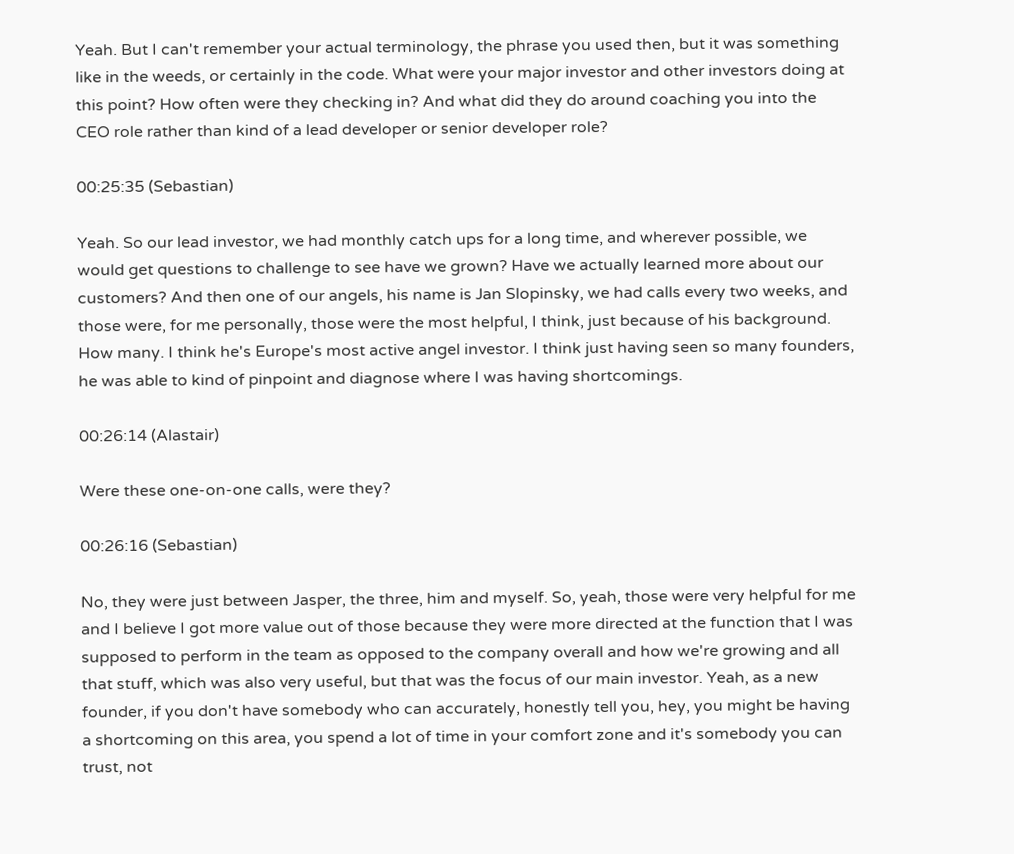Yeah. But I can't remember your actual terminology, the phrase you used then, but it was something like in the weeds, or certainly in the code. What were your major investor and other investors doing at this point? How often were they checking in? And what did they do around coaching you into the CEO role rather than kind of a lead developer or senior developer role?

00:25:35 (Sebastian)

Yeah. So our lead investor, we had monthly catch ups for a long time, and wherever possible, we would get questions to challenge to see have we grown? Have we actually learned more about our customers? And then one of our angels, his name is Jan Slopinsky, we had calls every two weeks, and those were, for me personally, those were the most helpful, I think, just because of his background. How many. I think he's Europe's most active angel investor. I think just having seen so many founders, he was able to kind of pinpoint and diagnose where I was having shortcomings.

00:26:14 (Alastair)

Were these one-on-one calls, were they?

00:26:16 (Sebastian)

No, they were just between Jasper, the three, him and myself. So, yeah, those were very helpful for me and I believe I got more value out of those because they were more directed at the function that I was supposed to perform in the team as opposed to the company overall and how we're growing and all that stuff, which was also very useful, but that was the focus of our main investor. Yeah, as a new founder, if you don't have somebody who can accurately, honestly tell you, hey, you might be having a shortcoming on this area, you spend a lot of time in your comfort zone and it's somebody you can trust, not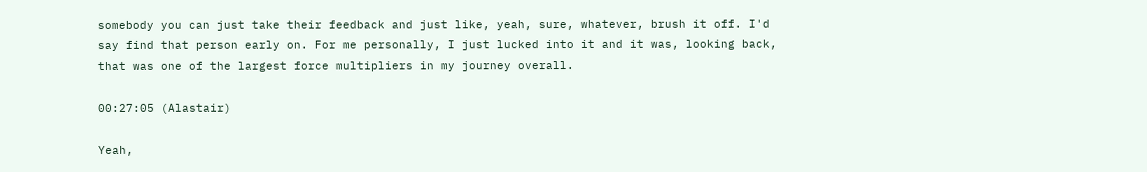somebody you can just take their feedback and just like, yeah, sure, whatever, brush it off. I'd say find that person early on. For me personally, I just lucked into it and it was, looking back, that was one of the largest force multipliers in my journey overall.

00:27:05 (Alastair)

Yeah,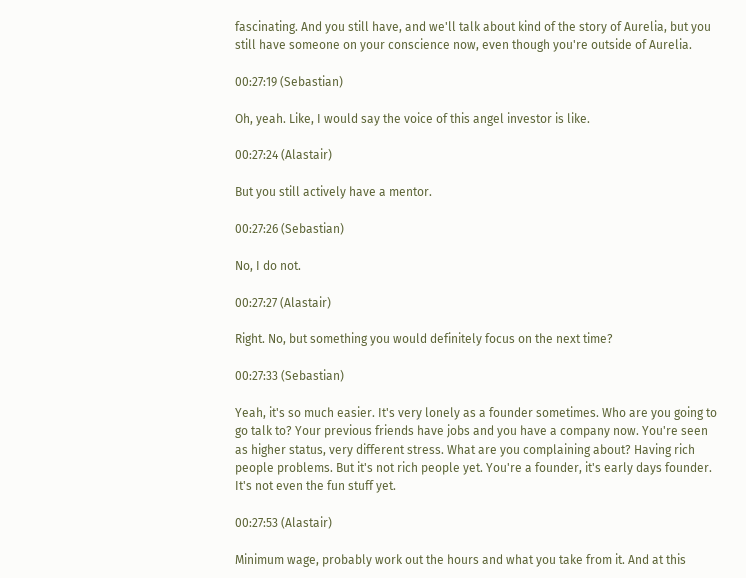fascinating. And you still have, and we'll talk about kind of the story of Aurelia, but you still have someone on your conscience now, even though you're outside of Aurelia.

00:27:19 (Sebastian)

Oh, yeah. Like, I would say the voice of this angel investor is like.

00:27:24 (Alastair)

But you still actively have a mentor.

00:27:26 (Sebastian)

No, I do not.

00:27:27 (Alastair)

Right. No, but something you would definitely focus on the next time?

00:27:33 (Sebastian)

Yeah, it's so much easier. It's very lonely as a founder sometimes. Who are you going to go talk to? Your previous friends have jobs and you have a company now. You're seen as higher status, very different stress. What are you complaining about? Having rich people problems. But it's not rich people yet. You're a founder, it's early days founder. It's not even the fun stuff yet.

00:27:53 (Alastair)

Minimum wage, probably work out the hours and what you take from it. And at this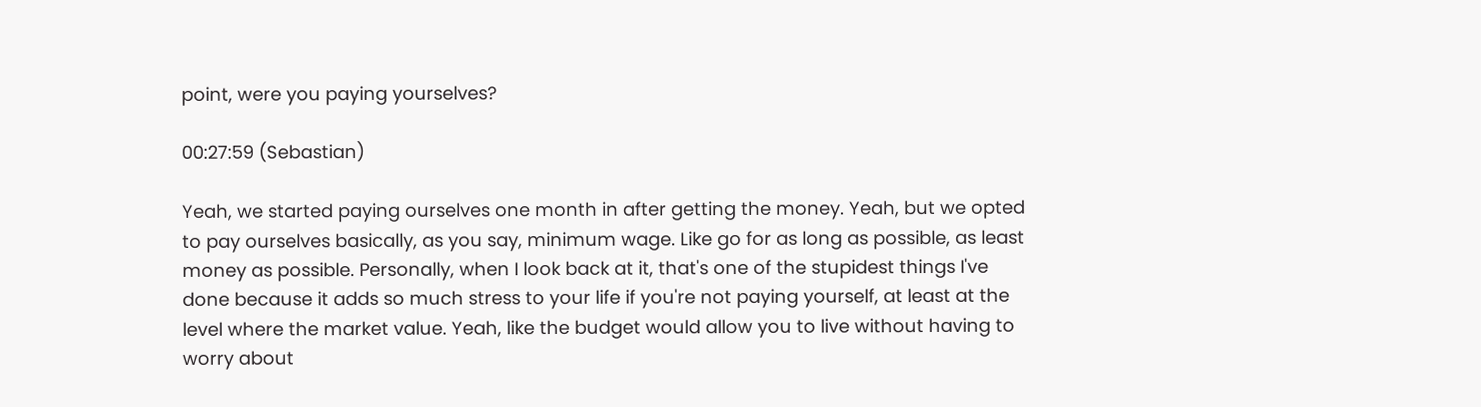point, were you paying yourselves?

00:27:59 (Sebastian)

Yeah, we started paying ourselves one month in after getting the money. Yeah, but we opted to pay ourselves basically, as you say, minimum wage. Like go for as long as possible, as least money as possible. Personally, when I look back at it, that's one of the stupidest things I've done because it adds so much stress to your life if you're not paying yourself, at least at the level where the market value. Yeah, like the budget would allow you to live without having to worry about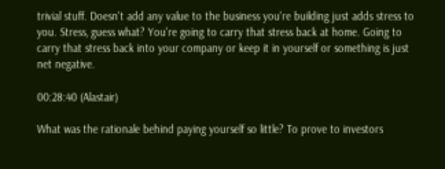trivial stuff. Doesn't add any value to the business you're building just adds stress to you. Stress, guess what? You're going to carry that stress back at home. Going to carry that stress back into your company or keep it in yourself or something is just net negative.

00:28:40 (Alastair)

What was the rationale behind paying yourself so little? To prove to investors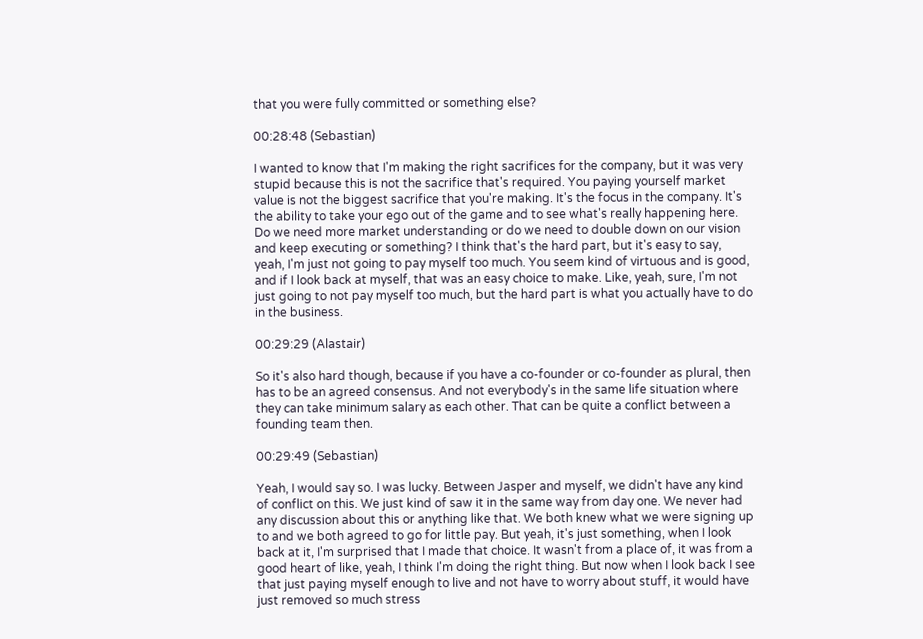that you were fully committed or something else?

00:28:48 (Sebastian)

I wanted to know that I'm making the right sacrifices for the company, but it was very stupid because this is not the sacrifice that's required. You paying yourself market value is not the biggest sacrifice that you're making. It's the focus in the company. It's the ability to take your ego out of the game and to see what's really happening here. Do we need more market understanding or do we need to double down on our vision and keep executing or something? I think that's the hard part, but it's easy to say, yeah, I'm just not going to pay myself too much. You seem kind of virtuous and is good, and if I look back at myself, that was an easy choice to make. Like, yeah, sure, I'm not just going to not pay myself too much, but the hard part is what you actually have to do in the business.

00:29:29 (Alastair)

So it's also hard though, because if you have a co-founder or co-founder as plural, then has to be an agreed consensus. And not everybody's in the same life situation where they can take minimum salary as each other. That can be quite a conflict between a founding team then.

00:29:49 (Sebastian)

Yeah, I would say so. I was lucky. Between Jasper and myself, we didn't have any kind of conflict on this. We just kind of saw it in the same way from day one. We never had any discussion about this or anything like that. We both knew what we were signing up to and we both agreed to go for little pay. But yeah, it's just something, when I look back at it, I'm surprised that I made that choice. It wasn't from a place of, it was from a good heart of like, yeah, I think I'm doing the right thing. But now when I look back I see that just paying myself enough to live and not have to worry about stuff, it would have just removed so much stress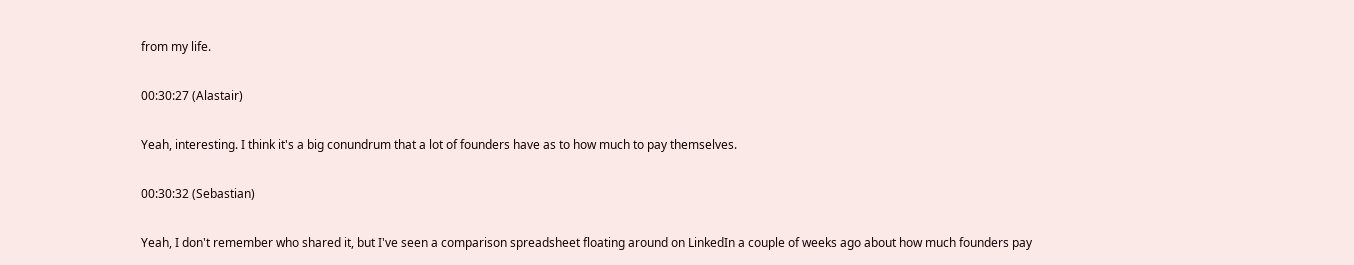from my life.

00:30:27 (Alastair)

Yeah, interesting. I think it's a big conundrum that a lot of founders have as to how much to pay themselves.

00:30:32 (Sebastian)

Yeah, I don't remember who shared it, but I've seen a comparison spreadsheet floating around on LinkedIn a couple of weeks ago about how much founders pay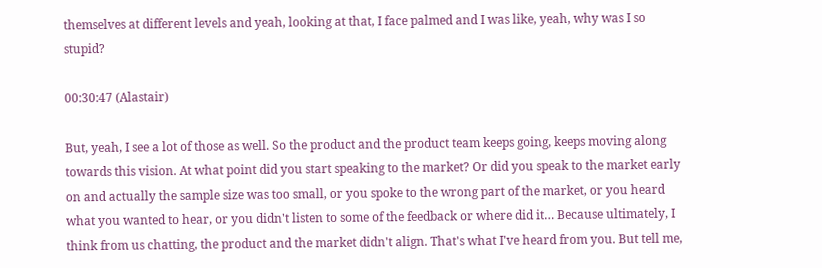themselves at different levels and yeah, looking at that, I face palmed and I was like, yeah, why was I so stupid?

00:30:47 (Alastair)

But, yeah, I see a lot of those as well. So the product and the product team keeps going, keeps moving along towards this vision. At what point did you start speaking to the market? Or did you speak to the market early on and actually the sample size was too small, or you spoke to the wrong part of the market, or you heard what you wanted to hear, or you didn't listen to some of the feedback or where did it… Because ultimately, I think from us chatting, the product and the market didn't align. That's what I've heard from you. But tell me,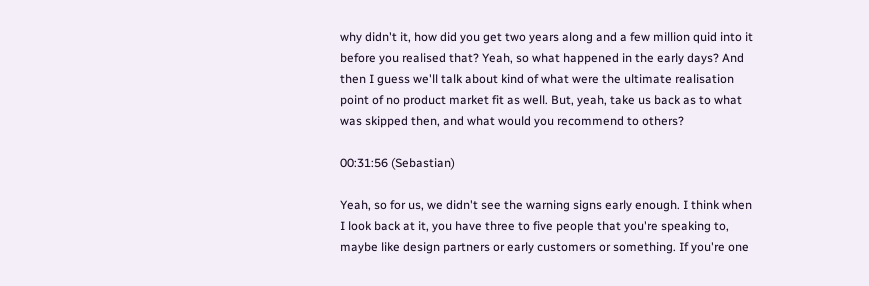why didn't it, how did you get two years along and a few million quid into it before you realised that? Yeah, so what happened in the early days? And then I guess we'll talk about kind of what were the ultimate realisation point of no product market fit as well. But, yeah, take us back as to what was skipped then, and what would you recommend to others?

00:31:56 (Sebastian)

Yeah, so for us, we didn't see the warning signs early enough. I think when I look back at it, you have three to five people that you're speaking to, maybe like design partners or early customers or something. If you're one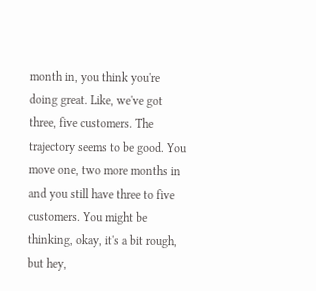month in, you think you're doing great. Like, we've got three, five customers. The trajectory seems to be good. You move one, two more months in and you still have three to five customers. You might be thinking, okay, it's a bit rough, but hey,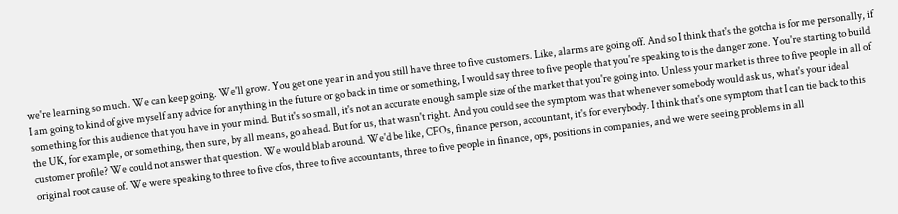we're learning so much. We can keep going. We'll grow. You get one year in and you still have three to five customers. Like, alarms are going off. And so I think that's the gotcha is for me personally, if I am going to kind of give myself any advice for anything in the future or go back in time or something, I would say three to five people that you're speaking to is the danger zone. You're starting to build something for this audience that you have in your mind. But it's so small, it's not an accurate enough sample size of the market that you're going into. Unless your market is three to five people in all of the UK, for example, or something, then sure, by all means, go ahead. But for us, that wasn't right. And you could see the symptom was that whenever somebody would ask us, what's your ideal customer profile? We could not answer that question. We would blab around. We'd be like, CFOs, finance person, accountant, it's for everybody. I think that's one symptom that I can tie back to this original root cause of. We were speaking to three to five cfos, three to five accountants, three to five people in finance, ops, positions in companies, and we were seeing problems in all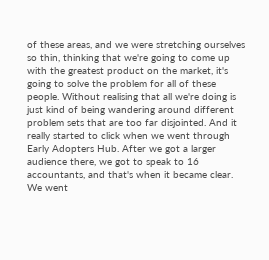of these areas, and we were stretching ourselves so thin, thinking that we're going to come up with the greatest product on the market, it's going to solve the problem for all of these people. Without realising that all we're doing is just kind of being wandering around different problem sets that are too far disjointed. And it really started to click when we went through Early Adopters Hub. After we got a larger audience there, we got to speak to 16 accountants, and that's when it became clear. We went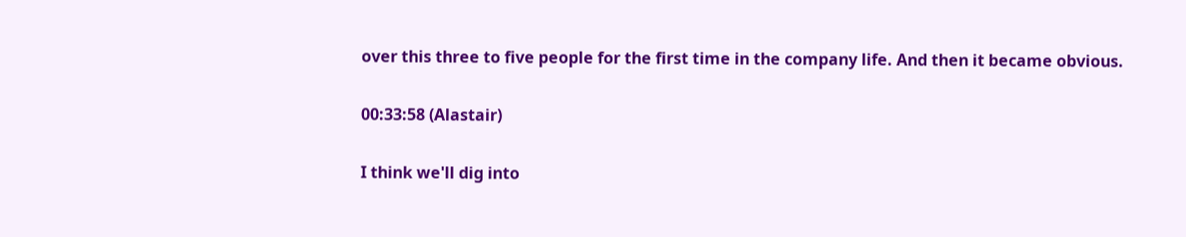over this three to five people for the first time in the company life. And then it became obvious.

00:33:58 (Alastair)

I think we'll dig into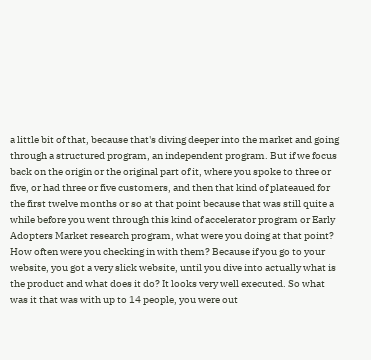a little bit of that, because that's diving deeper into the market and going through a structured program, an independent program. But if we focus back on the origin or the original part of it, where you spoke to three or five, or had three or five customers, and then that kind of plateaued for the first twelve months or so at that point because that was still quite a while before you went through this kind of accelerator program or Early Adopters Market research program, what were you doing at that point? How often were you checking in with them? Because if you go to your website, you got a very slick website, until you dive into actually what is the product and what does it do? It looks very well executed. So what was it that was with up to 14 people, you were out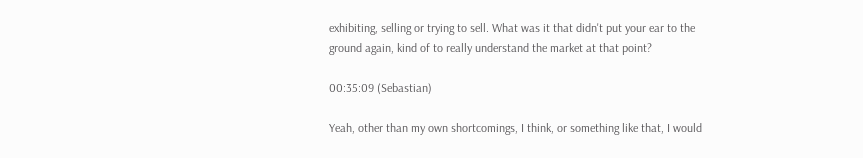exhibiting, selling or trying to sell. What was it that didn't put your ear to the ground again, kind of to really understand the market at that point?

00:35:09 (Sebastian)

Yeah, other than my own shortcomings, I think, or something like that, I would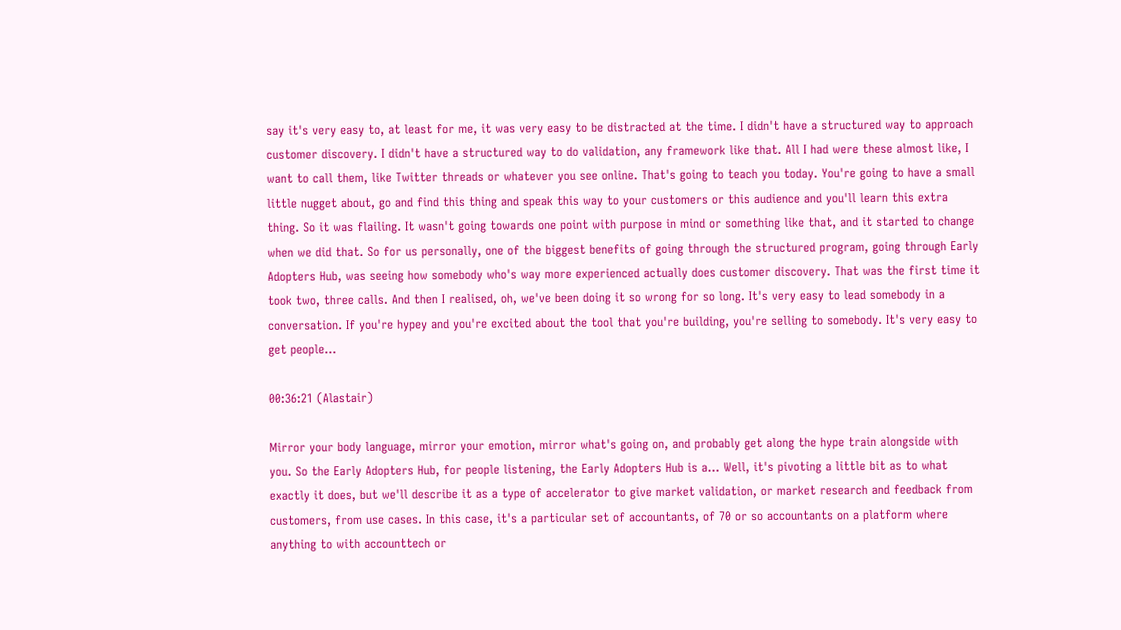say it's very easy to, at least for me, it was very easy to be distracted at the time. I didn't have a structured way to approach customer discovery. I didn't have a structured way to do validation, any framework like that. All I had were these almost like, I want to call them, like Twitter threads or whatever you see online. That's going to teach you today. You're going to have a small little nugget about, go and find this thing and speak this way to your customers or this audience and you'll learn this extra thing. So it was flailing. It wasn't going towards one point with purpose in mind or something like that, and it started to change when we did that. So for us personally, one of the biggest benefits of going through the structured program, going through Early Adopters Hub, was seeing how somebody who's way more experienced actually does customer discovery. That was the first time it took two, three calls. And then I realised, oh, we've been doing it so wrong for so long. It's very easy to lead somebody in a conversation. If you're hypey and you're excited about the tool that you're building, you're selling to somebody. It's very easy to get people...

00:36:21 (Alastair)

Mirror your body language, mirror your emotion, mirror what's going on, and probably get along the hype train alongside with you. So the Early Adopters Hub, for people listening, the Early Adopters Hub is a… Well, it's pivoting a little bit as to what exactly it does, but we'll describe it as a type of accelerator to give market validation, or market research and feedback from customers, from use cases. In this case, it's a particular set of accountants, of 70 or so accountants on a platform where anything to with accounttech or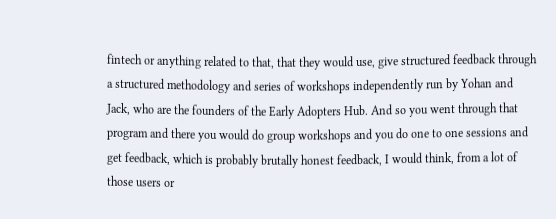fintech or anything related to that, that they would use, give structured feedback through a structured methodology and series of workshops independently run by Yohan and Jack, who are the founders of the Early Adopters Hub. And so you went through that program and there you would do group workshops and you do one to one sessions and get feedback, which is probably brutally honest feedback, I would think, from a lot of those users or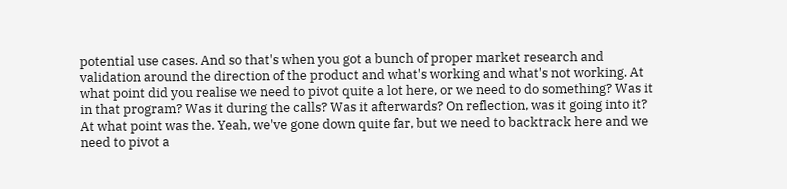potential use cases. And so that's when you got a bunch of proper market research and validation around the direction of the product and what's working and what's not working. At what point did you realise we need to pivot quite a lot here, or we need to do something? Was it in that program? Was it during the calls? Was it afterwards? On reflection, was it going into it? At what point was the. Yeah, we've gone down quite far, but we need to backtrack here and we need to pivot a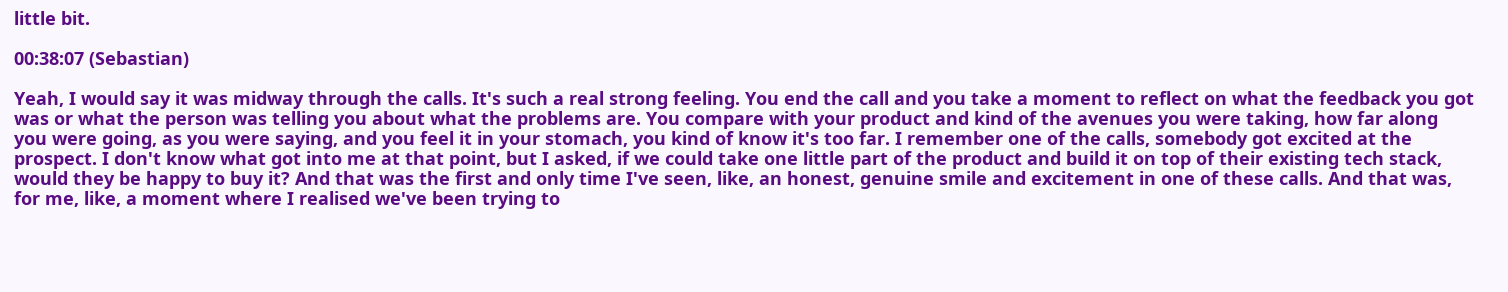little bit.

00:38:07 (Sebastian)

Yeah, I would say it was midway through the calls. It's such a real strong feeling. You end the call and you take a moment to reflect on what the feedback you got was or what the person was telling you about what the problems are. You compare with your product and kind of the avenues you were taking, how far along you were going, as you were saying, and you feel it in your stomach, you kind of know it's too far. I remember one of the calls, somebody got excited at the prospect. I don't know what got into me at that point, but I asked, if we could take one little part of the product and build it on top of their existing tech stack, would they be happy to buy it? And that was the first and only time I've seen, like, an honest, genuine smile and excitement in one of these calls. And that was, for me, like, a moment where I realised we've been trying to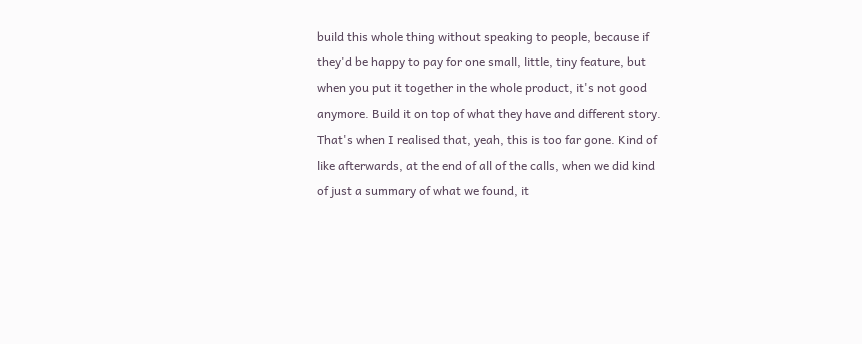build this whole thing without speaking to people, because if they'd be happy to pay for one small, little, tiny feature, but when you put it together in the whole product, it's not good anymore. Build it on top of what they have and different story. That's when I realised that, yeah, this is too far gone. Kind of like afterwards, at the end of all of the calls, when we did kind of just a summary of what we found, it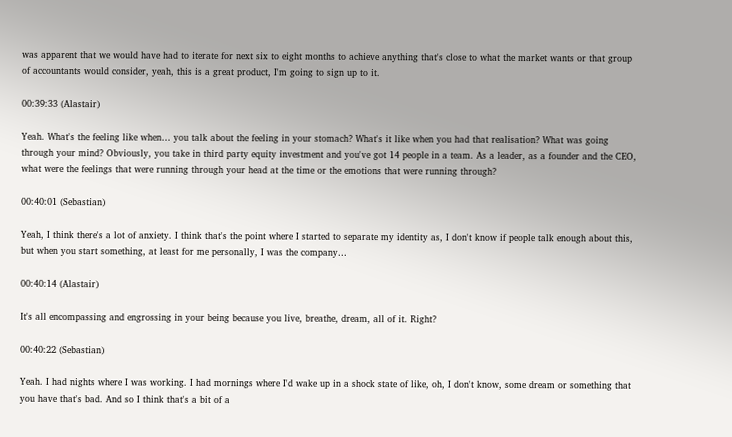was apparent that we would have had to iterate for next six to eight months to achieve anything that's close to what the market wants or that group of accountants would consider, yeah, this is a great product, I'm going to sign up to it.

00:39:33 (Alastair)

Yeah. What's the feeling like when… you talk about the feeling in your stomach? What's it like when you had that realisation? What was going through your mind? Obviously, you take in third party equity investment and you've got 14 people in a team. As a leader, as a founder and the CEO, what were the feelings that were running through your head at the time or the emotions that were running through?

00:40:01 (Sebastian)

Yeah, I think there's a lot of anxiety. I think that's the point where I started to separate my identity as, I don't know if people talk enough about this, but when you start something, at least for me personally, I was the company…

00:40:14 (Alastair)

It's all encompassing and engrossing in your being because you live, breathe, dream, all of it. Right?

00:40:22 (Sebastian)

Yeah. I had nights where I was working. I had mornings where I'd wake up in a shock state of like, oh, I don't know, some dream or something that you have that's bad. And so I think that's a bit of a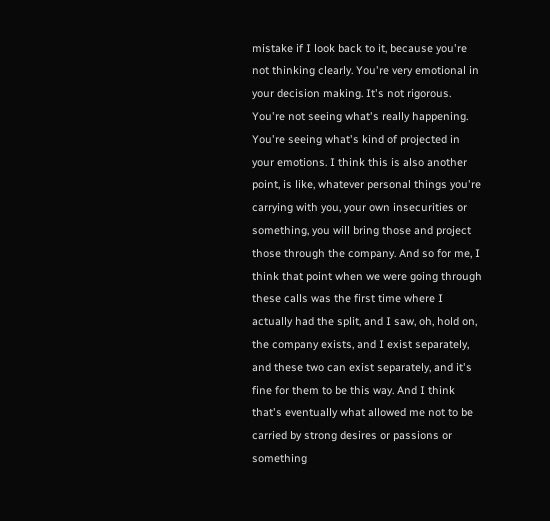mistake if I look back to it, because you're not thinking clearly. You're very emotional in your decision making. It's not rigorous. You're not seeing what's really happening. You're seeing what's kind of projected in your emotions. I think this is also another point, is like, whatever personal things you're carrying with you, your own insecurities or something, you will bring those and project those through the company. And so for me, I think that point when we were going through these calls was the first time where I actually had the split, and I saw, oh, hold on, the company exists, and I exist separately, and these two can exist separately, and it's fine for them to be this way. And I think that's eventually what allowed me not to be carried by strong desires or passions or something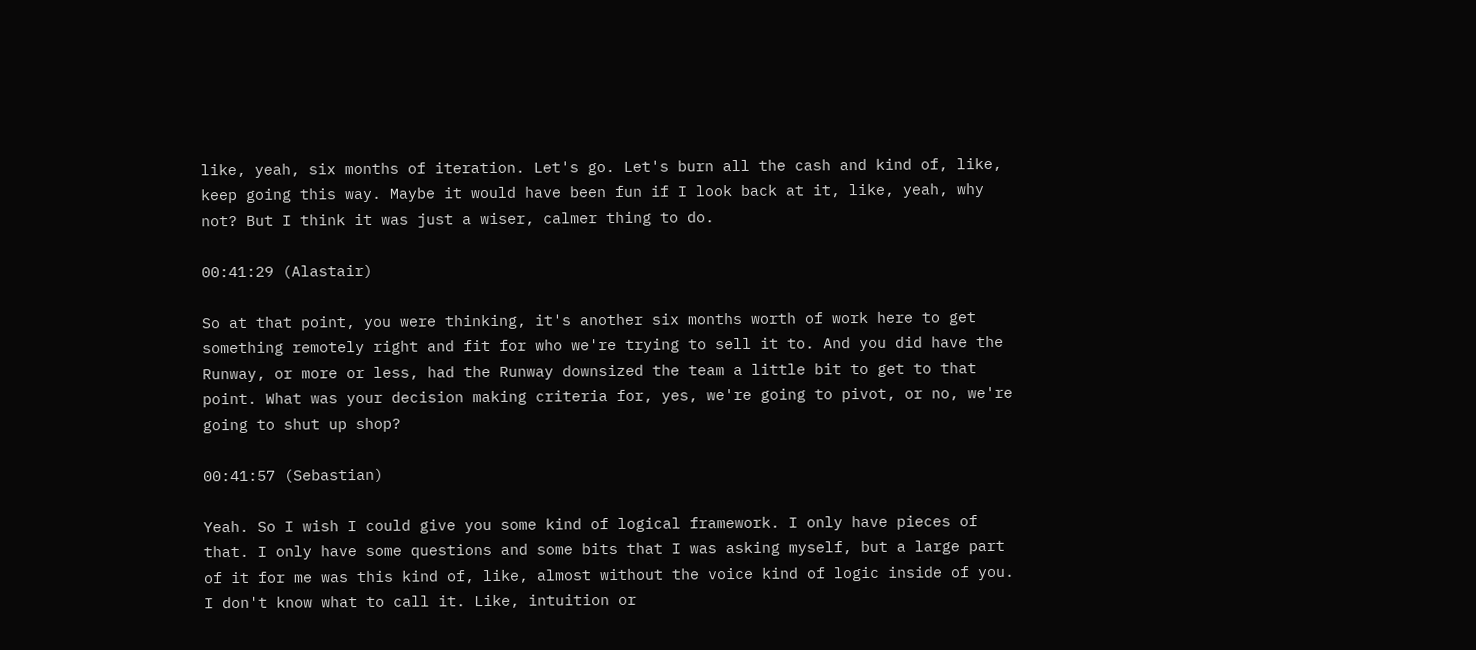like, yeah, six months of iteration. Let's go. Let's burn all the cash and kind of, like, keep going this way. Maybe it would have been fun if I look back at it, like, yeah, why not? But I think it was just a wiser, calmer thing to do.

00:41:29 (Alastair)

So at that point, you were thinking, it's another six months worth of work here to get something remotely right and fit for who we're trying to sell it to. And you did have the Runway, or more or less, had the Runway downsized the team a little bit to get to that point. What was your decision making criteria for, yes, we're going to pivot, or no, we're going to shut up shop?

00:41:57 (Sebastian)

Yeah. So I wish I could give you some kind of logical framework. I only have pieces of that. I only have some questions and some bits that I was asking myself, but a large part of it for me was this kind of, like, almost without the voice kind of logic inside of you. I don't know what to call it. Like, intuition or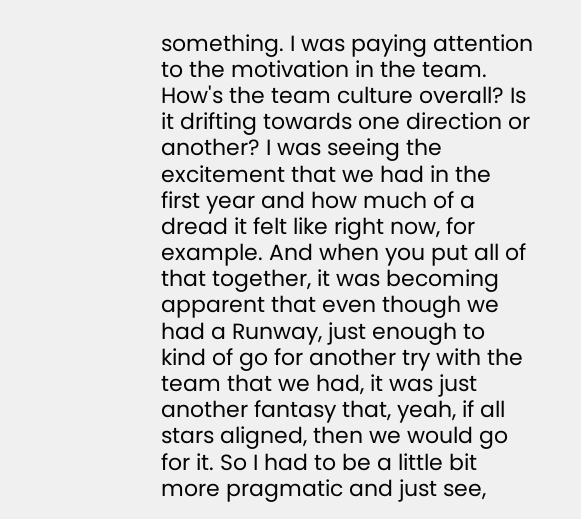something. I was paying attention to the motivation in the team. How's the team culture overall? Is it drifting towards one direction or another? I was seeing the excitement that we had in the first year and how much of a dread it felt like right now, for example. And when you put all of that together, it was becoming apparent that even though we had a Runway, just enough to kind of go for another try with the team that we had, it was just another fantasy that, yeah, if all stars aligned, then we would go for it. So I had to be a little bit more pragmatic and just see,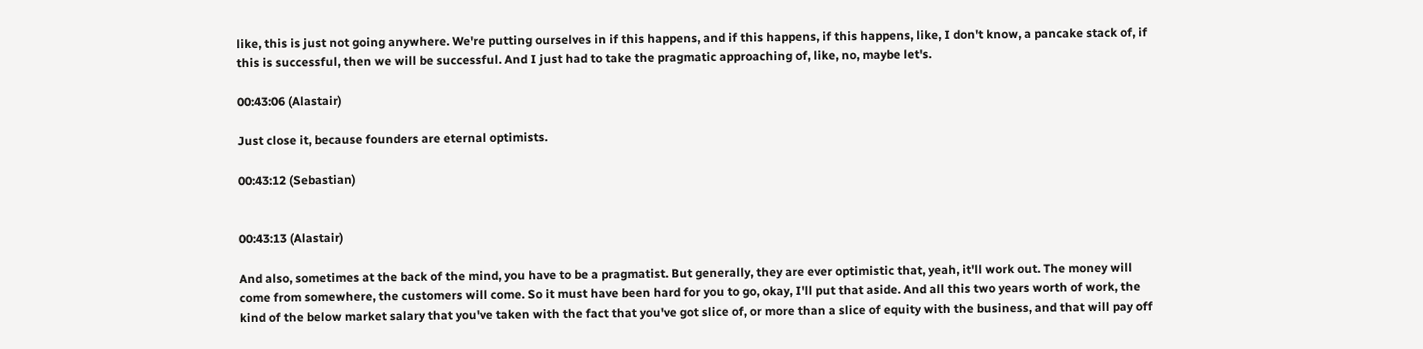like, this is just not going anywhere. We're putting ourselves in if this happens, and if this happens, if this happens, like, I don't know, a pancake stack of, if this is successful, then we will be successful. And I just had to take the pragmatic approaching of, like, no, maybe let's.

00:43:06 (Alastair)

Just close it, because founders are eternal optimists.

00:43:12 (Sebastian)


00:43:13 (Alastair)

And also, sometimes at the back of the mind, you have to be a pragmatist. But generally, they are ever optimistic that, yeah, it'll work out. The money will come from somewhere, the customers will come. So it must have been hard for you to go, okay, I'll put that aside. And all this two years worth of work, the kind of the below market salary that you've taken with the fact that you've got slice of, or more than a slice of equity with the business, and that will pay off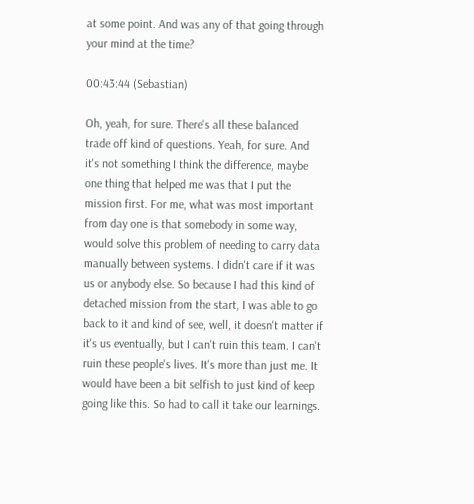at some point. And was any of that going through your mind at the time?

00:43:44 (Sebastian)

Oh, yeah, for sure. There's all these balanced trade off kind of questions. Yeah, for sure. And it's not something I think the difference, maybe one thing that helped me was that I put the mission first. For me, what was most important from day one is that somebody in some way, would solve this problem of needing to carry data manually between systems. I didn't care if it was us or anybody else. So because I had this kind of detached mission from the start, I was able to go back to it and kind of see, well, it doesn't matter if it's us eventually, but I can't ruin this team. I can't ruin these people's lives. It's more than just me. It would have been a bit selfish to just kind of keep going like this. So had to call it take our learnings.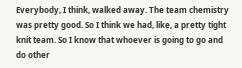Everybody, I think, walked away. The team chemistry was pretty good. So I think we had, like, a pretty tight knit team. So I know that whoever is going to go and do other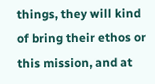things, they will kind of bring their ethos or this mission, and at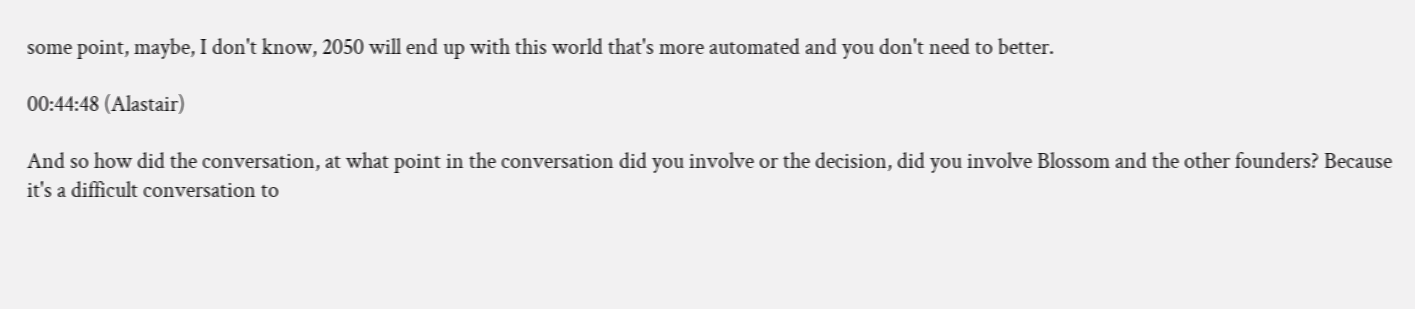some point, maybe, I don't know, 2050 will end up with this world that's more automated and you don't need to better.

00:44:48 (Alastair)

And so how did the conversation, at what point in the conversation did you involve or the decision, did you involve Blossom and the other founders? Because it's a difficult conversation to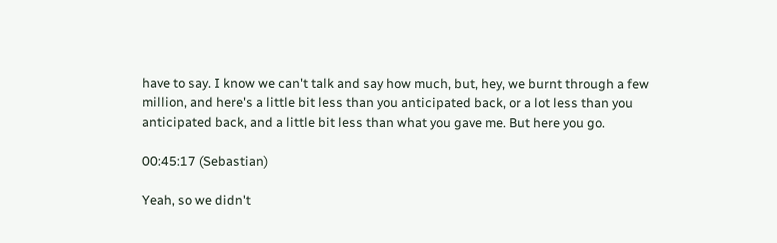have to say. I know we can't talk and say how much, but, hey, we burnt through a few million, and here's a little bit less than you anticipated back, or a lot less than you anticipated back, and a little bit less than what you gave me. But here you go.

00:45:17 (Sebastian)

Yeah, so we didn't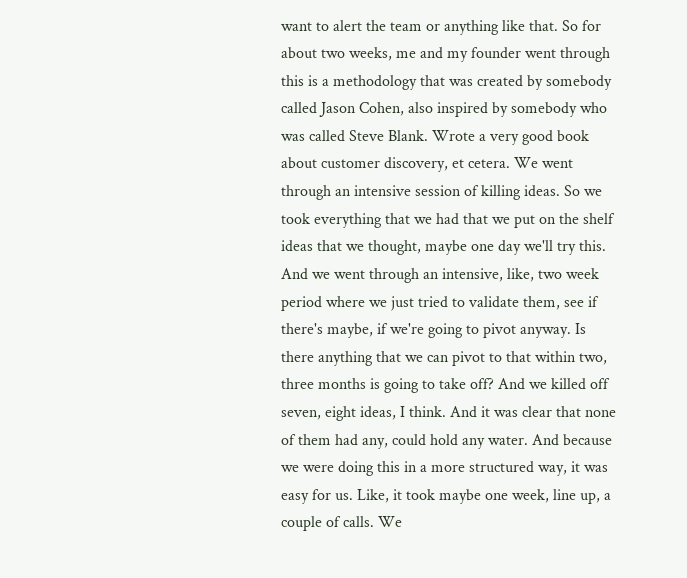want to alert the team or anything like that. So for about two weeks, me and my founder went through this is a methodology that was created by somebody called Jason Cohen, also inspired by somebody who was called Steve Blank. Wrote a very good book about customer discovery, et cetera. We went through an intensive session of killing ideas. So we took everything that we had that we put on the shelf ideas that we thought, maybe one day we'll try this. And we went through an intensive, like, two week period where we just tried to validate them, see if there's maybe, if we're going to pivot anyway. Is there anything that we can pivot to that within two, three months is going to take off? And we killed off seven, eight ideas, I think. And it was clear that none of them had any, could hold any water. And because we were doing this in a more structured way, it was easy for us. Like, it took maybe one week, line up, a couple of calls. We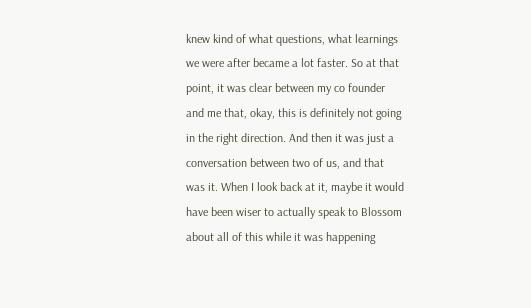knew kind of what questions, what learnings we were after became a lot faster. So at that point, it was clear between my co founder and me that, okay, this is definitely not going in the right direction. And then it was just a conversation between two of us, and that was it. When I look back at it, maybe it would have been wiser to actually speak to Blossom about all of this while it was happening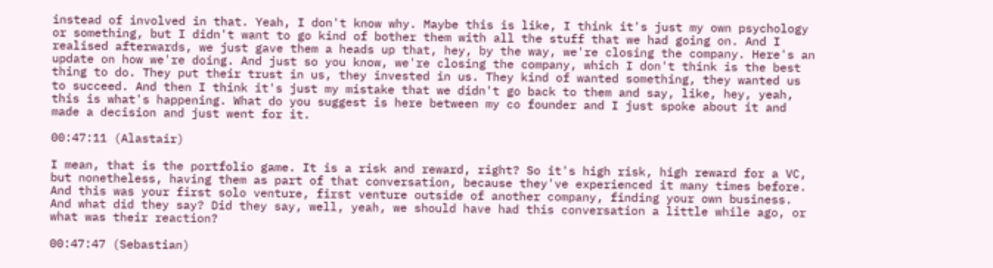instead of involved in that. Yeah, I don't know why. Maybe this is like, I think it's just my own psychology or something, but I didn't want to go kind of bother them with all the stuff that we had going on. And I realised afterwards, we just gave them a heads up that, hey, by the way, we're closing the company. Here's an update on how we're doing. And just so you know, we're closing the company, which I don't think is the best thing to do. They put their trust in us, they invested in us. They kind of wanted something, they wanted us to succeed. And then I think it's just my mistake that we didn't go back to them and say, like, hey, yeah, this is what's happening. What do you suggest is here between my co founder and I just spoke about it and made a decision and just went for it.

00:47:11 (Alastair)

I mean, that is the portfolio game. It is a risk and reward, right? So it's high risk, high reward for a VC, but nonetheless, having them as part of that conversation, because they've experienced it many times before. And this was your first solo venture, first venture outside of another company, finding your own business. And what did they say? Did they say, well, yeah, we should have had this conversation a little while ago, or what was their reaction?

00:47:47 (Sebastian)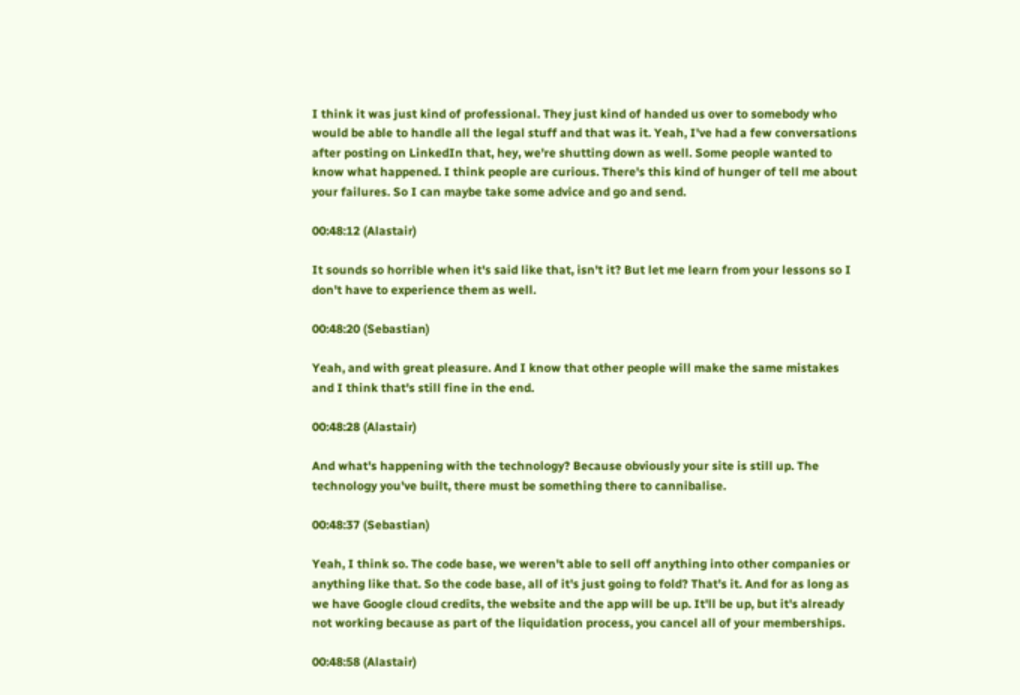I think it was just kind of professional. They just kind of handed us over to somebody who would be able to handle all the legal stuff and that was it. Yeah, I've had a few conversations after posting on LinkedIn that, hey, we're shutting down as well. Some people wanted to know what happened. I think people are curious. There's this kind of hunger of tell me about your failures. So I can maybe take some advice and go and send.

00:48:12 (Alastair)

It sounds so horrible when it's said like that, isn't it? But let me learn from your lessons so I don't have to experience them as well.

00:48:20 (Sebastian)

Yeah, and with great pleasure. And I know that other people will make the same mistakes and I think that's still fine in the end.

00:48:28 (Alastair)

And what's happening with the technology? Because obviously your site is still up. The technology you've built, there must be something there to cannibalise.

00:48:37 (Sebastian)

Yeah, I think so. The code base, we weren't able to sell off anything into other companies or anything like that. So the code base, all of it's just going to fold? That's it. And for as long as we have Google cloud credits, the website and the app will be up. It'll be up, but it's already not working because as part of the liquidation process, you cancel all of your memberships.

00:48:58 (Alastair)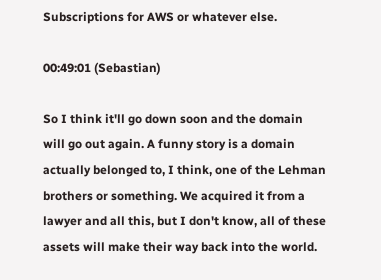Subscriptions for AWS or whatever else.

00:49:01 (Sebastian)

So I think it'll go down soon and the domain will go out again. A funny story is a domain actually belonged to, I think, one of the Lehman brothers or something. We acquired it from a lawyer and all this, but I don't know, all of these assets will make their way back into the world.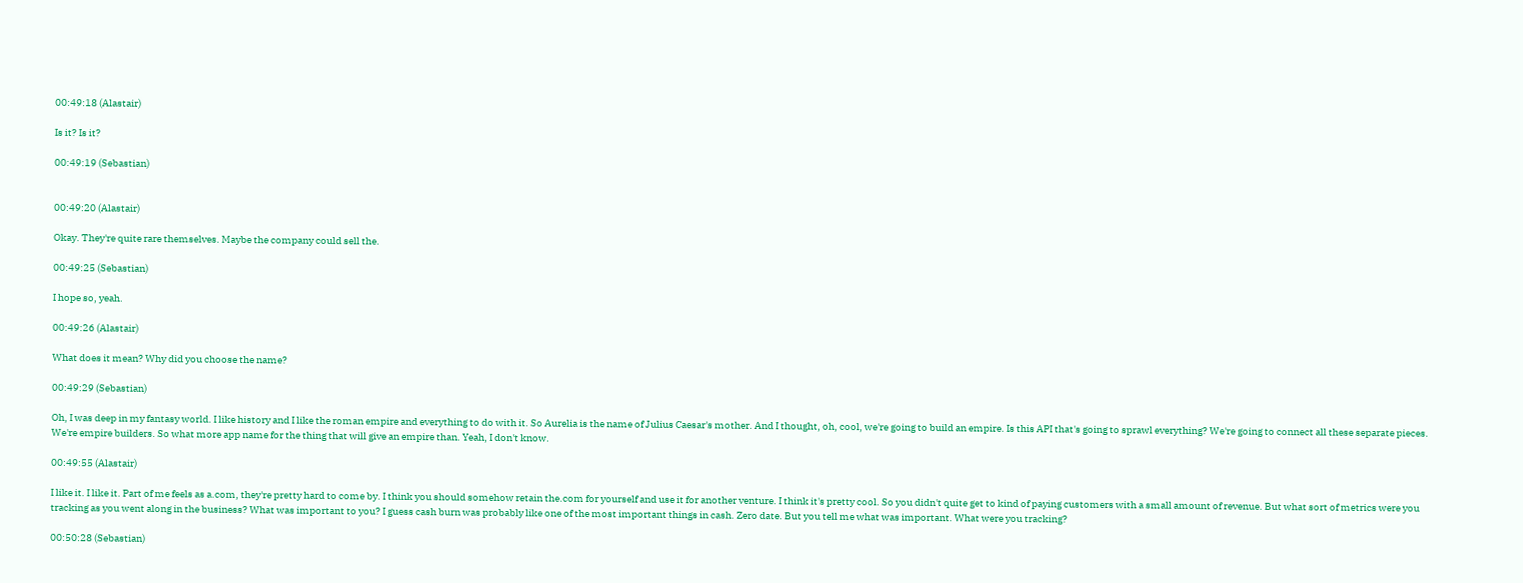00:49:18 (Alastair)

Is it? Is it?

00:49:19 (Sebastian)


00:49:20 (Alastair)

Okay. They're quite rare themselves. Maybe the company could sell the.

00:49:25 (Sebastian)

I hope so, yeah.

00:49:26 (Alastair)

What does it mean? Why did you choose the name?

00:49:29 (Sebastian)

Oh, I was deep in my fantasy world. I like history and I like the roman empire and everything to do with it. So Aurelia is the name of Julius Caesar's mother. And I thought, oh, cool, we're going to build an empire. Is this API that's going to sprawl everything? We're going to connect all these separate pieces. We're empire builders. So what more app name for the thing that will give an empire than. Yeah, I don't know.

00:49:55 (Alastair)

I like it. I like it. Part of me feels as a.com, they're pretty hard to come by. I think you should somehow retain the.com for yourself and use it for another venture. I think it's pretty cool. So you didn't quite get to kind of paying customers with a small amount of revenue. But what sort of metrics were you tracking as you went along in the business? What was important to you? I guess cash burn was probably like one of the most important things in cash. Zero date. But you tell me what was important. What were you tracking?

00:50:28 (Sebastian)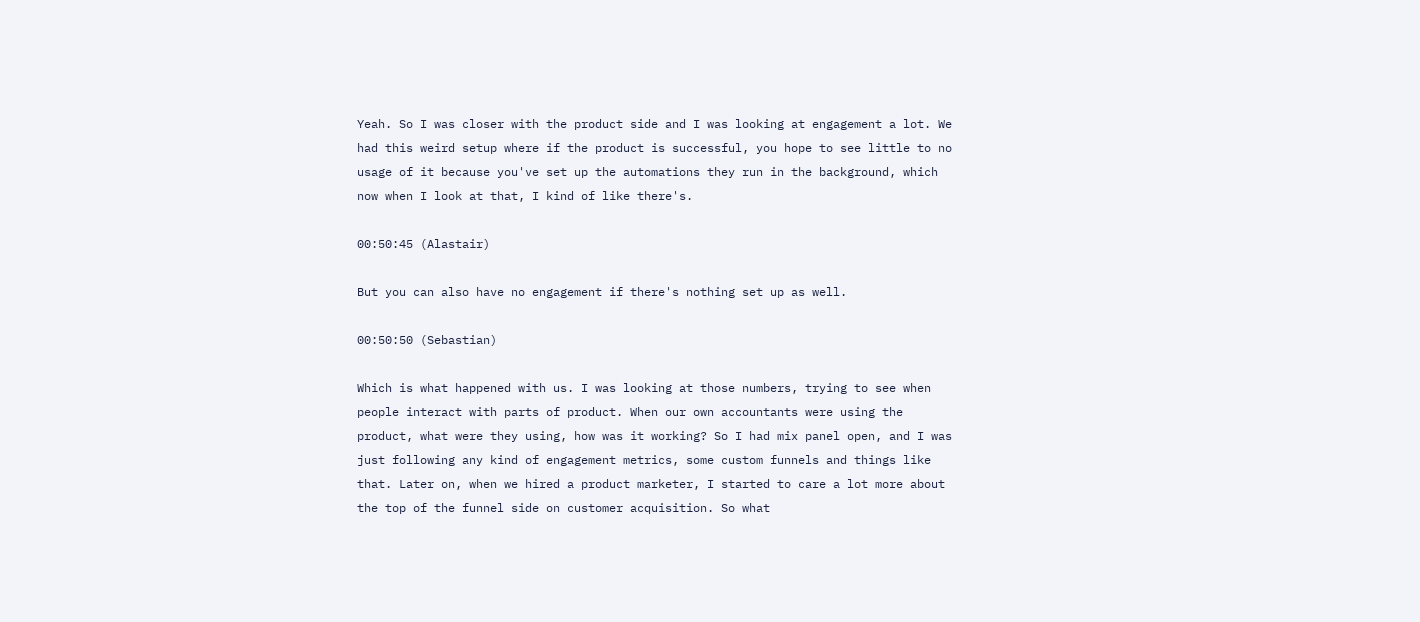Yeah. So I was closer with the product side and I was looking at engagement a lot. We had this weird setup where if the product is successful, you hope to see little to no usage of it because you've set up the automations they run in the background, which now when I look at that, I kind of like there's.

00:50:45 (Alastair)

But you can also have no engagement if there's nothing set up as well.

00:50:50 (Sebastian)

Which is what happened with us. I was looking at those numbers, trying to see when people interact with parts of product. When our own accountants were using the product, what were they using, how was it working? So I had mix panel open, and I was just following any kind of engagement metrics, some custom funnels and things like that. Later on, when we hired a product marketer, I started to care a lot more about the top of the funnel side on customer acquisition. So what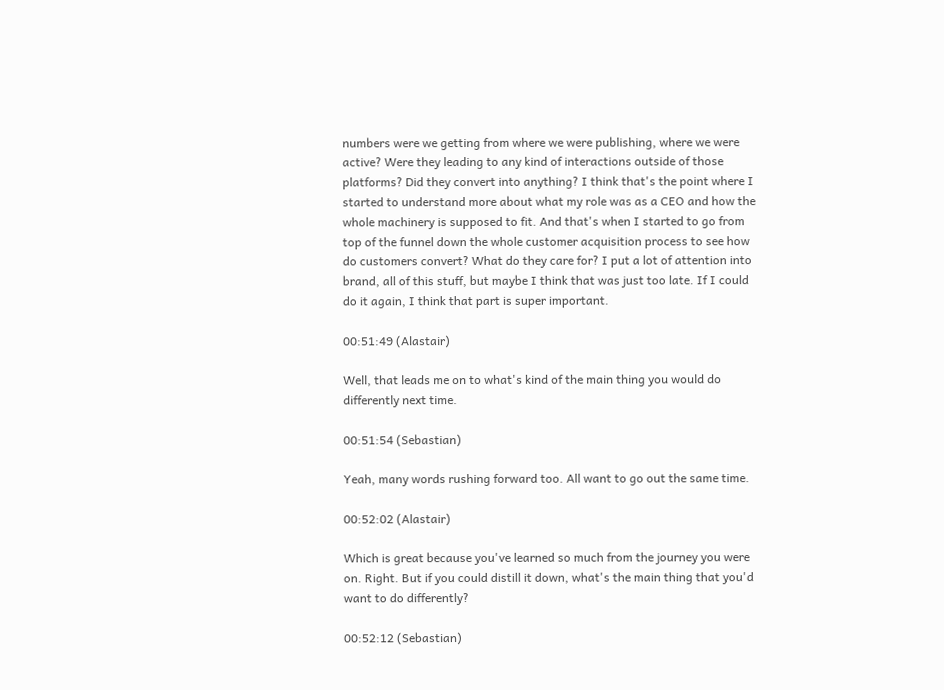numbers were we getting from where we were publishing, where we were active? Were they leading to any kind of interactions outside of those platforms? Did they convert into anything? I think that's the point where I started to understand more about what my role was as a CEO and how the whole machinery is supposed to fit. And that's when I started to go from top of the funnel down the whole customer acquisition process to see how do customers convert? What do they care for? I put a lot of attention into brand, all of this stuff, but maybe I think that was just too late. If I could do it again, I think that part is super important.

00:51:49 (Alastair)

Well, that leads me on to what's kind of the main thing you would do differently next time.

00:51:54 (Sebastian)

Yeah, many words rushing forward too. All want to go out the same time.

00:52:02 (Alastair)

Which is great because you've learned so much from the journey you were on. Right. But if you could distill it down, what's the main thing that you'd want to do differently?

00:52:12 (Sebastian)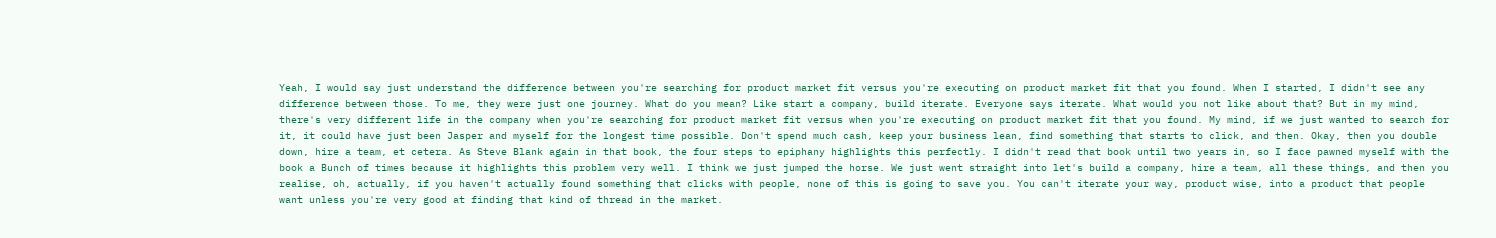Yeah, I would say just understand the difference between you're searching for product market fit versus you're executing on product market fit that you found. When I started, I didn't see any difference between those. To me, they were just one journey. What do you mean? Like start a company, build iterate. Everyone says iterate. What would you not like about that? But in my mind, there's very different life in the company when you're searching for product market fit versus when you're executing on product market fit that you found. My mind, if we just wanted to search for it, it could have just been Jasper and myself for the longest time possible. Don't spend much cash, keep your business lean, find something that starts to click, and then. Okay, then you double down, hire a team, et cetera. As Steve Blank again in that book, the four steps to epiphany highlights this perfectly. I didn't read that book until two years in, so I face pawned myself with the book a Bunch of times because it highlights this problem very well. I think we just jumped the horse. We just went straight into let's build a company, hire a team, all these things, and then you realise, oh, actually, if you haven't actually found something that clicks with people, none of this is going to save you. You can't iterate your way, product wise, into a product that people want unless you're very good at finding that kind of thread in the market.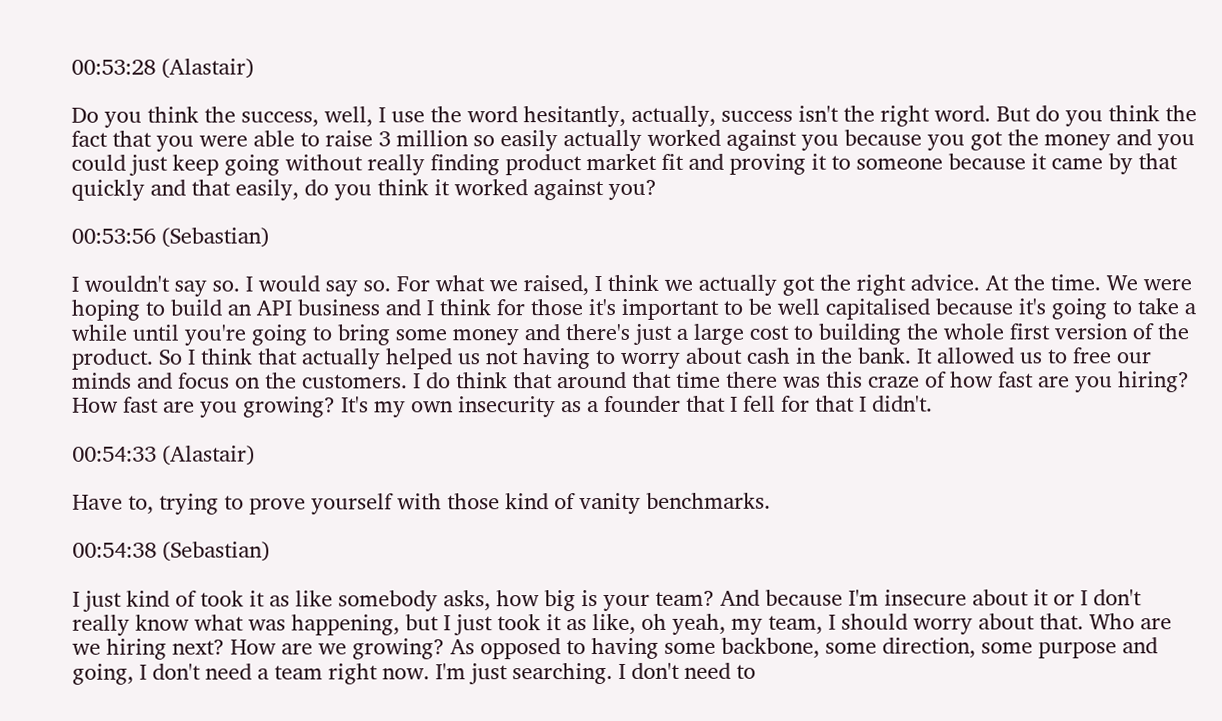00:53:28 (Alastair)

Do you think the success, well, I use the word hesitantly, actually, success isn't the right word. But do you think the fact that you were able to raise 3 million so easily actually worked against you because you got the money and you could just keep going without really finding product market fit and proving it to someone because it came by that quickly and that easily, do you think it worked against you?

00:53:56 (Sebastian)

I wouldn't say so. I would say so. For what we raised, I think we actually got the right advice. At the time. We were hoping to build an API business and I think for those it's important to be well capitalised because it's going to take a while until you're going to bring some money and there's just a large cost to building the whole first version of the product. So I think that actually helped us not having to worry about cash in the bank. It allowed us to free our minds and focus on the customers. I do think that around that time there was this craze of how fast are you hiring? How fast are you growing? It's my own insecurity as a founder that I fell for that I didn't.

00:54:33 (Alastair)

Have to, trying to prove yourself with those kind of vanity benchmarks.

00:54:38 (Sebastian)

I just kind of took it as like somebody asks, how big is your team? And because I'm insecure about it or I don't really know what was happening, but I just took it as like, oh yeah, my team, I should worry about that. Who are we hiring next? How are we growing? As opposed to having some backbone, some direction, some purpose and going, I don't need a team right now. I'm just searching. I don't need to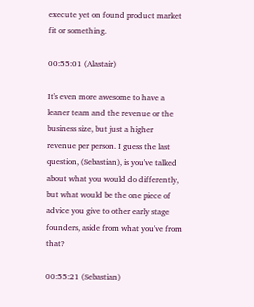execute yet on found product market fit or something.

00:55:01 (Alastair)

It's even more awesome to have a leaner team and the revenue or the business size, but just a higher revenue per person. I guess the last question, (Sebastian), is you've talked about what you would do differently, but what would be the one piece of advice you give to other early stage founders, aside from what you've from that?

00:55:21 (Sebastian)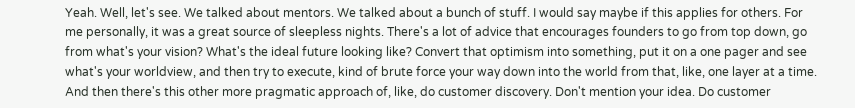Yeah. Well, let's see. We talked about mentors. We talked about a bunch of stuff. I would say maybe if this applies for others. For me personally, it was a great source of sleepless nights. There's a lot of advice that encourages founders to go from top down, go from what's your vision? What's the ideal future looking like? Convert that optimism into something, put it on a one pager and see what's your worldview, and then try to execute, kind of brute force your way down into the world from that, like, one layer at a time. And then there's this other more pragmatic approach of, like, do customer discovery. Don't mention your idea. Do customer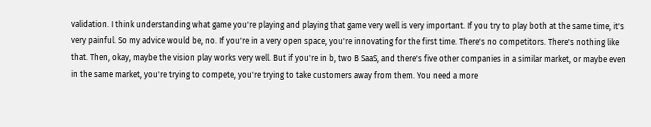validation. I think understanding what game you're playing and playing that game very well is very important. If you try to play both at the same time, it's very painful. So my advice would be, no. If you're in a very open space, you're innovating for the first time. There's no competitors. There's nothing like that. Then, okay, maybe the vision play works very well. But if you're in b, two B SaaS, and there's five other companies in a similar market, or maybe even in the same market, you're trying to compete, you're trying to take customers away from them. You need a more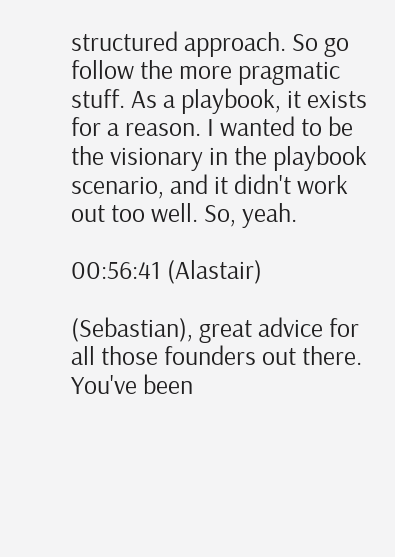structured approach. So go follow the more pragmatic stuff. As a playbook, it exists for a reason. I wanted to be the visionary in the playbook scenario, and it didn't work out too well. So, yeah.

00:56:41 (Alastair)

(Sebastian), great advice for all those founders out there. You've been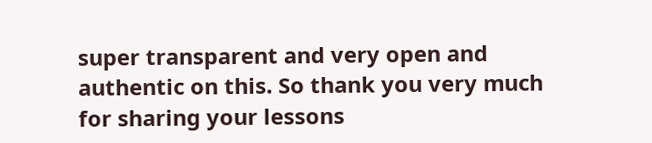super transparent and very open and authentic on this. So thank you very much for sharing your lessons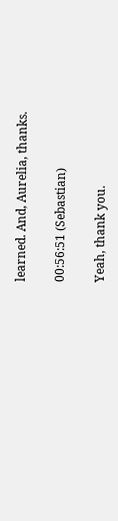learned. And, Aurelia, thanks.

00:56:51 (Sebastian)

Yeah, thank you.